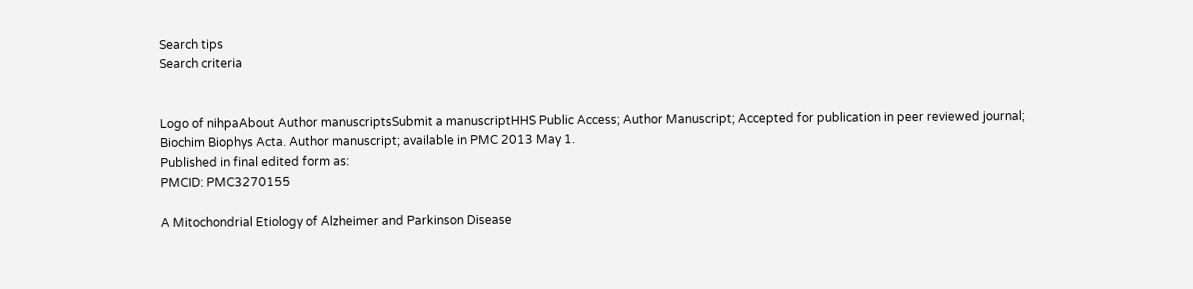Search tips
Search criteria


Logo of nihpaAbout Author manuscriptsSubmit a manuscriptHHS Public Access; Author Manuscript; Accepted for publication in peer reviewed journal;
Biochim Biophys Acta. Author manuscript; available in PMC 2013 May 1.
Published in final edited form as:
PMCID: PMC3270155

A Mitochondrial Etiology of Alzheimer and Parkinson Disease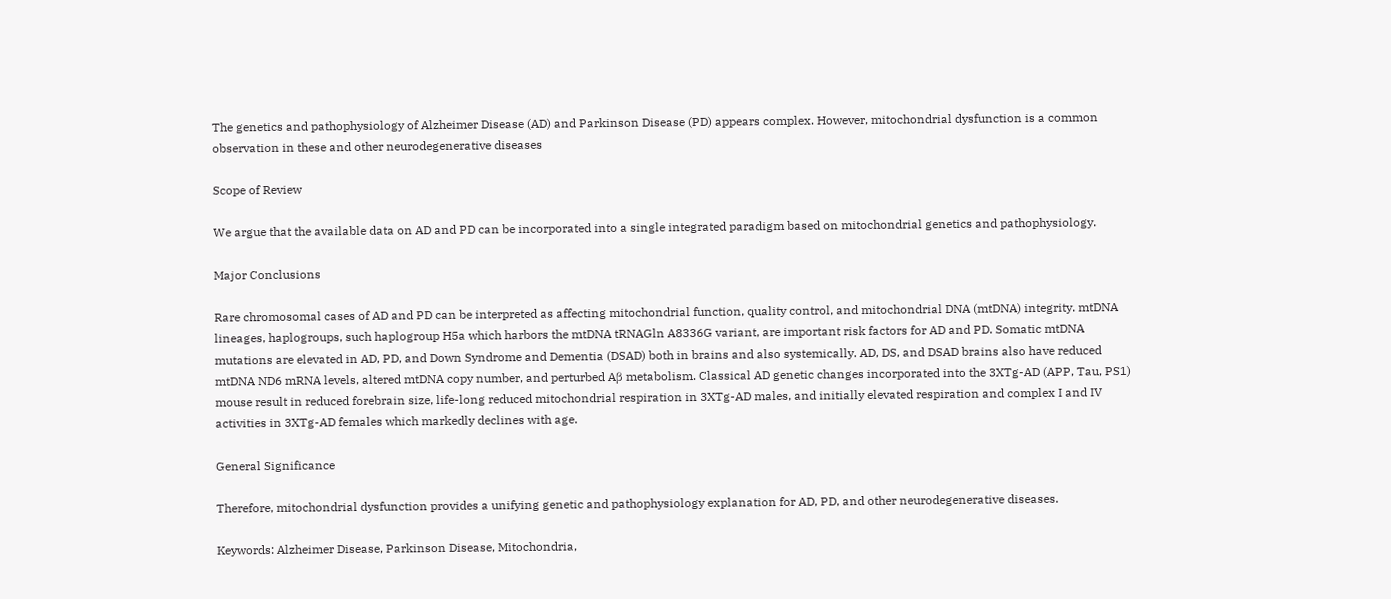The genetics and pathophysiology of Alzheimer Disease (AD) and Parkinson Disease (PD) appears complex. However, mitochondrial dysfunction is a common observation in these and other neurodegenerative diseases

Scope of Review

We argue that the available data on AD and PD can be incorporated into a single integrated paradigm based on mitochondrial genetics and pathophysiology.

Major Conclusions

Rare chromosomal cases of AD and PD can be interpreted as affecting mitochondrial function, quality control, and mitochondrial DNA (mtDNA) integrity. mtDNA lineages, haplogroups, such haplogroup H5a which harbors the mtDNA tRNAGln A8336G variant, are important risk factors for AD and PD. Somatic mtDNA mutations are elevated in AD, PD, and Down Syndrome and Dementia (DSAD) both in brains and also systemically. AD, DS, and DSAD brains also have reduced mtDNA ND6 mRNA levels, altered mtDNA copy number, and perturbed Aβ metabolism. Classical AD genetic changes incorporated into the 3XTg-AD (APP, Tau, PS1) mouse result in reduced forebrain size, life-long reduced mitochondrial respiration in 3XTg-AD males, and initially elevated respiration and complex I and IV activities in 3XTg-AD females which markedly declines with age.

General Significance

Therefore, mitochondrial dysfunction provides a unifying genetic and pathophysiology explanation for AD, PD, and other neurodegenerative diseases.

Keywords: Alzheimer Disease, Parkinson Disease, Mitochondria,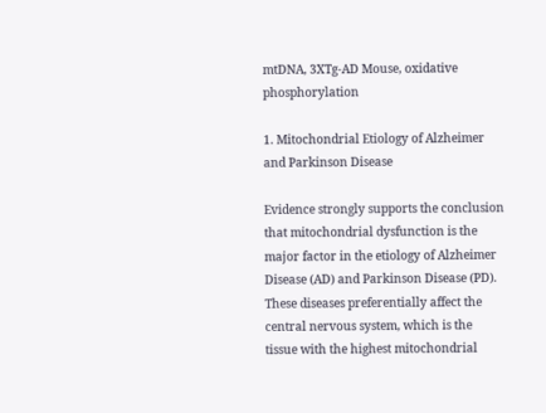mtDNA, 3XTg-AD Mouse, oxidative phosphorylation

1. Mitochondrial Etiology of Alzheimer and Parkinson Disease

Evidence strongly supports the conclusion that mitochondrial dysfunction is the major factor in the etiology of Alzheimer Disease (AD) and Parkinson Disease (PD). These diseases preferentially affect the central nervous system, which is the tissue with the highest mitochondrial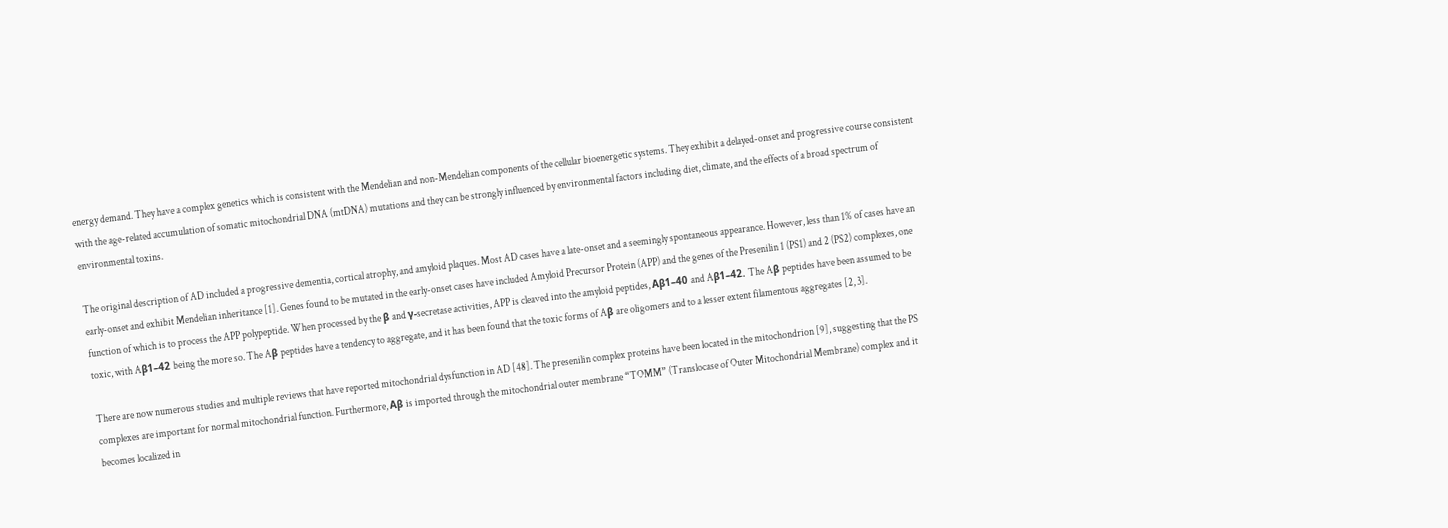energy demand. They have a complex genetics which is consistent with the Mendelian and non-Mendelian components of the cellular bioenergetic systems. They exhibit a delayed-onset and progressive course consistent with the age-related accumulation of somatic mitochondrial DNA (mtDNA) mutations and they can be strongly influenced by environmental factors including diet, climate, and the effects of a broad spectrum of environmental toxins.

The original description of AD included a progressive dementia, cortical atrophy, and amyloid plaques. Most AD cases have a late-onset and a seemingly spontaneous appearance. However, less than 1% of cases have an early-onset and exhibit Mendelian inheritance [1]. Genes found to be mutated in the early-onset cases have included Amyloid Precursor Protein (APP) and the genes of the Presenilin 1 (PS1) and 2 (PS2) complexes, one function of which is to process the APP polypeptide. When processed by the β and γ-secretase activities, APP is cleaved into the amyloid peptides, Aβ1–40 and Aβ1–42. The Aβ peptides have been assumed to be toxic, with Aβ1–42 being the more so. The Aβ peptides have a tendency to aggregate, and it has been found that the toxic forms of Aβ are oligomers and to a lesser extent filamentous aggregates [2, 3].

There are now numerous studies and multiple reviews that have reported mitochondrial dysfunction in AD [48]. The presenilin complex proteins have been located in the mitochondrion [9], suggesting that the PS complexes are important for normal mitochondrial function. Furthermore, Aβ is imported through the mitochondrial outer membrane “TOMM” (Translocase of Outer Mitochondrial Membrane) complex and it becomes localized in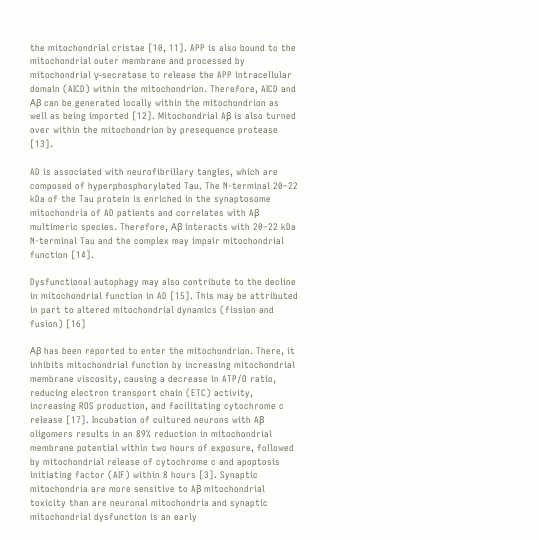the mitochondrial cristae [10, 11]. APP is also bound to the mitochondrial outer membrane and processed by mitochondrial γ-secretase to release the APP intracellular domain (AICD) within the mitochondrion. Therefore, AICD and Aβ can be generated locally within the mitochondrion as well as being imported [12]. Mitochondrial Aβ is also turned over within the mitochondrion by presequence protease [13].

AD is associated with neurofibrillary tangles, which are composed of hyperphosphorylated Tau. The N-terminal 20–22 kDa of the Tau protein is enriched in the synaptosome mitochondria of AD patients and correlates with Aβ multimeric species. Therefore, Aβ interacts with 20–22 kDa N-terminal Tau and the complex may impair mitochondrial function [14].

Dysfunctional autophagy may also contribute to the decline in mitochondrial function in AD [15]. This may be attributed in part to altered mitochondrial dynamics (fission and fusion) [16]

Aβ has been reported to enter the mitochondrion. There, it inhibits mitochondrial function by increasing mitochondrial membrane viscosity, causing a decrease in ATP/O ratio, reducing electron transport chain (ETC) activity, increasing ROS production, and facilitating cytochrome c release [17]. Incubation of cultured neurons with Aβ oligomers results in an 89% reduction in mitochondrial membrane potential within two hours of exposure, followed by mitochondrial release of cytochrome c and apoptosis initiating factor (AIF) within 8 hours [3]. Synaptic mitochondria are more sensitive to Aβ mitochondrial toxicity than are neuronal mitochondria and synaptic mitochondrial dysfunction is an early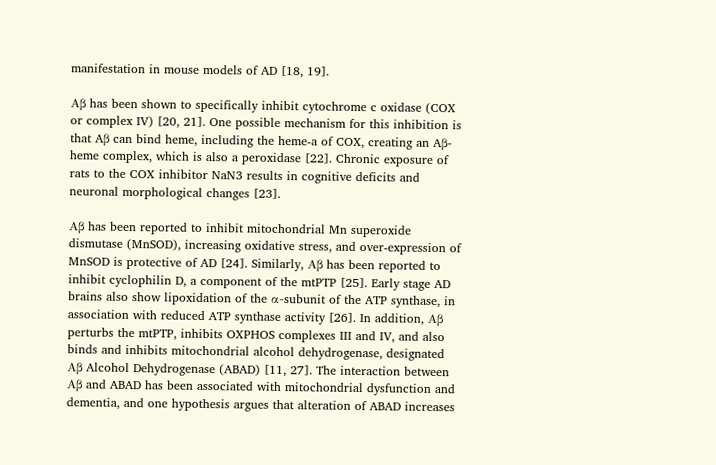manifestation in mouse models of AD [18, 19].

Aβ has been shown to specifically inhibit cytochrome c oxidase (COX or complex IV) [20, 21]. One possible mechanism for this inhibition is that Aβ can bind heme, including the heme-a of COX, creating an Aβ-heme complex, which is also a peroxidase [22]. Chronic exposure of rats to the COX inhibitor NaN3 results in cognitive deficits and neuronal morphological changes [23].

Aβ has been reported to inhibit mitochondrial Mn superoxide dismutase (MnSOD), increasing oxidative stress, and over-expression of MnSOD is protective of AD [24]. Similarly, Aβ has been reported to inhibit cyclophilin D, a component of the mtPTP [25]. Early stage AD brains also show lipoxidation of the α-subunit of the ATP synthase, in association with reduced ATP synthase activity [26]. In addition, Aβ perturbs the mtPTP, inhibits OXPHOS complexes III and IV, and also binds and inhibits mitochondrial alcohol dehydrogenase, designated Aβ Alcohol Dehydrogenase (ABAD) [11, 27]. The interaction between Aβ and ABAD has been associated with mitochondrial dysfunction and dementia, and one hypothesis argues that alteration of ABAD increases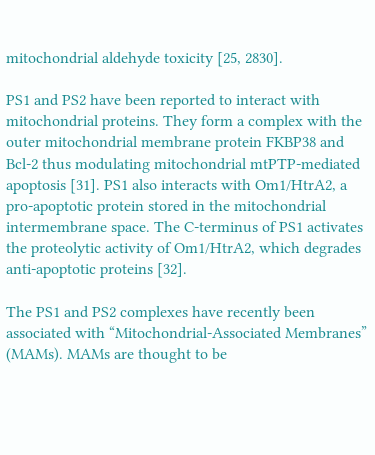mitochondrial aldehyde toxicity [25, 2830].

PS1 and PS2 have been reported to interact with mitochondrial proteins. They form a complex with the outer mitochondrial membrane protein FKBP38 and Bcl-2 thus modulating mitochondrial mtPTP-mediated apoptosis [31]. PS1 also interacts with Om1/HtrA2, a pro-apoptotic protein stored in the mitochondrial intermembrane space. The C-terminus of PS1 activates the proteolytic activity of Om1/HtrA2, which degrades anti-apoptotic proteins [32].

The PS1 and PS2 complexes have recently been associated with “Mitochondrial-Associated Membranes” (MAMs). MAMs are thought to be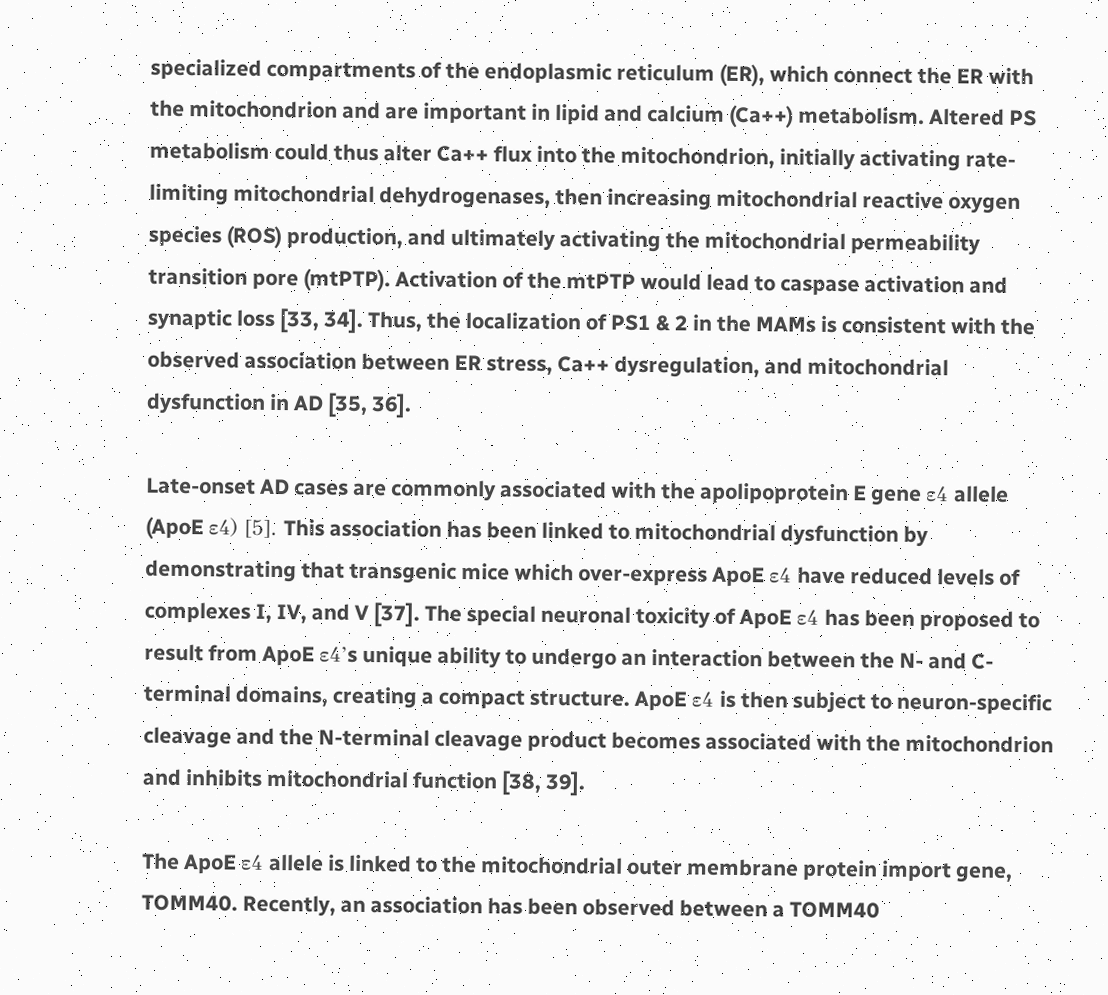specialized compartments of the endoplasmic reticulum (ER), which connect the ER with the mitochondrion and are important in lipid and calcium (Ca++) metabolism. Altered PS metabolism could thus alter Ca++ flux into the mitochondrion, initially activating rate-limiting mitochondrial dehydrogenases, then increasing mitochondrial reactive oxygen species (ROS) production, and ultimately activating the mitochondrial permeability transition pore (mtPTP). Activation of the mtPTP would lead to caspase activation and synaptic loss [33, 34]. Thus, the localization of PS1 & 2 in the MAMs is consistent with the observed association between ER stress, Ca++ dysregulation, and mitochondrial dysfunction in AD [35, 36].

Late-onset AD cases are commonly associated with the apolipoprotein E gene ε4 allele (ApoE ε4) [5]. This association has been linked to mitochondrial dysfunction by demonstrating that transgenic mice which over-express ApoE ε4 have reduced levels of complexes I, IV, and V [37]. The special neuronal toxicity of ApoE ε4 has been proposed to result from ApoE ε4’s unique ability to undergo an interaction between the N- and C-terminal domains, creating a compact structure. ApoE ε4 is then subject to neuron-specific cleavage and the N-terminal cleavage product becomes associated with the mitochondrion and inhibits mitochondrial function [38, 39].

The ApoE ε4 allele is linked to the mitochondrial outer membrane protein import gene, TOMM40. Recently, an association has been observed between a TOMM40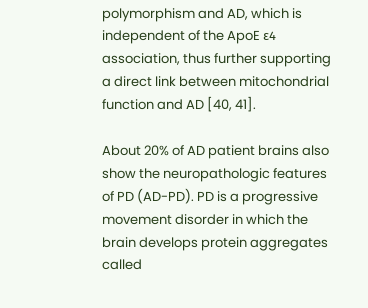polymorphism and AD, which is independent of the ApoE ε4 association, thus further supporting a direct link between mitochondrial function and AD [40, 41].

About 20% of AD patient brains also show the neuropathologic features of PD (AD-PD). PD is a progressive movement disorder in which the brain develops protein aggregates called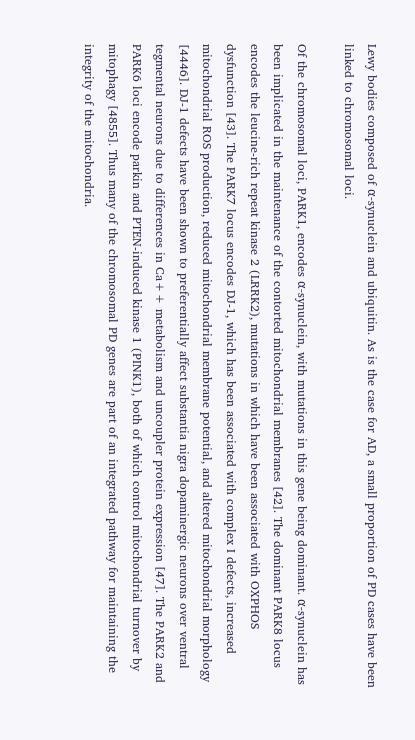Lewy bodies composed of α-synuclein and ubiquitin. As is the case for AD, a small proportion of PD cases have been linked to chromosomal loci.

Of the chromosomal loci, PARK1, encodes α-synuclein, with mutations in this gene being dominant. α-synuclein has been implicated in the maintenance of the contorted mitochondrial membranes [42]. The dominant PARK8 locus encodes the leucine-rich repeat kinase 2 (LRRK2), mutations in which have been associated with OXPHOS dysfunction [43]. The PARK7 locus encodes DJ-1, which has been associated with complex I defects, increased mitochondrial ROS production, reduced mitochondrial membrane potential, and altered mitochondrial morphology [4446]. DJ-1 defects have been shown to preferentially affect substantia nigra dopaminergic neurons over ventral tegmental neurons due to differences in Ca++ metabolism and uncoupler protein expression [47]. The PARK2 and PARK6 loci encode parkin and PTEN-induced kinase 1 (PINK1), both of which control mitochondrial turnover by mitophagy [4855]. Thus many of the chromosomal PD genes are part of an integrated pathway for maintaining the integrity of the mitochondria.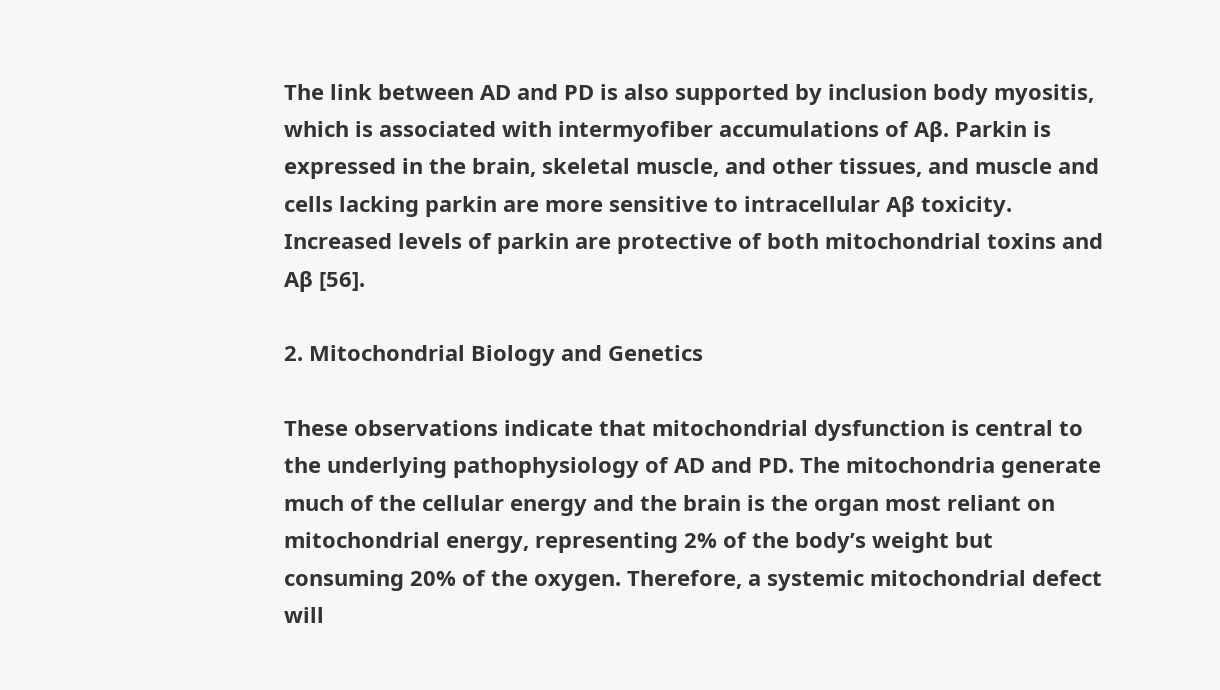The link between AD and PD is also supported by inclusion body myositis, which is associated with intermyofiber accumulations of Aβ. Parkin is expressed in the brain, skeletal muscle, and other tissues, and muscle and cells lacking parkin are more sensitive to intracellular Aβ toxicity. Increased levels of parkin are protective of both mitochondrial toxins and Aβ [56].

2. Mitochondrial Biology and Genetics

These observations indicate that mitochondrial dysfunction is central to the underlying pathophysiology of AD and PD. The mitochondria generate much of the cellular energy and the brain is the organ most reliant on mitochondrial energy, representing 2% of the body’s weight but consuming 20% of the oxygen. Therefore, a systemic mitochondrial defect will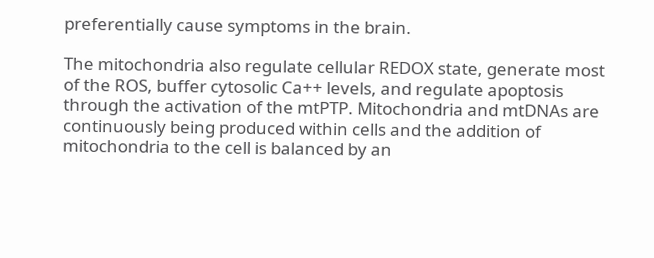preferentially cause symptoms in the brain.

The mitochondria also regulate cellular REDOX state, generate most of the ROS, buffer cytosolic Ca++ levels, and regulate apoptosis through the activation of the mtPTP. Mitochondria and mtDNAs are continuously being produced within cells and the addition of mitochondria to the cell is balanced by an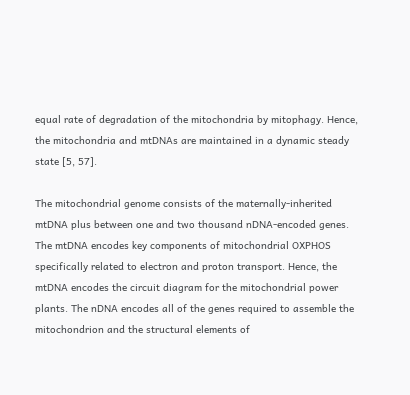equal rate of degradation of the mitochondria by mitophagy. Hence, the mitochondria and mtDNAs are maintained in a dynamic steady state [5, 57].

The mitochondrial genome consists of the maternally-inherited mtDNA plus between one and two thousand nDNA-encoded genes. The mtDNA encodes key components of mitochondrial OXPHOS specifically related to electron and proton transport. Hence, the mtDNA encodes the circuit diagram for the mitochondrial power plants. The nDNA encodes all of the genes required to assemble the mitochondrion and the structural elements of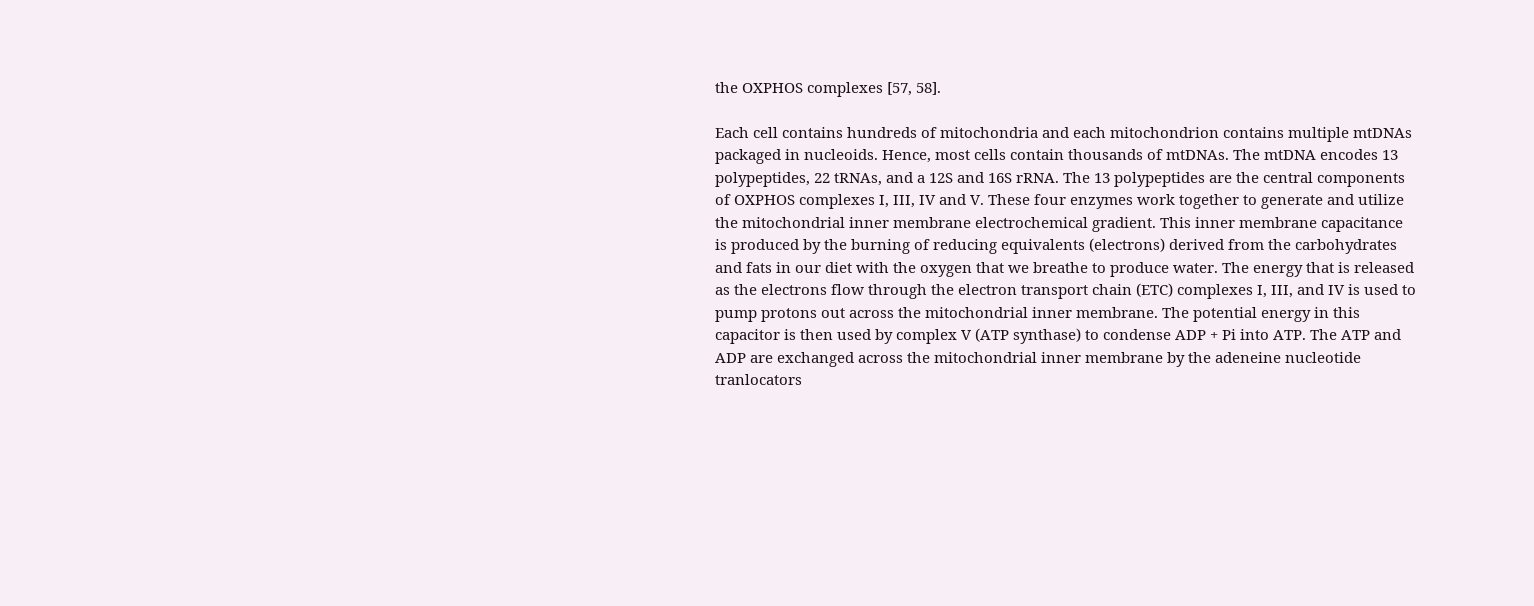the OXPHOS complexes [57, 58].

Each cell contains hundreds of mitochondria and each mitochondrion contains multiple mtDNAs packaged in nucleoids. Hence, most cells contain thousands of mtDNAs. The mtDNA encodes 13 polypeptides, 22 tRNAs, and a 12S and 16S rRNA. The 13 polypeptides are the central components of OXPHOS complexes I, III, IV and V. These four enzymes work together to generate and utilize the mitochondrial inner membrane electrochemical gradient. This inner membrane capacitance is produced by the burning of reducing equivalents (electrons) derived from the carbohydrates and fats in our diet with the oxygen that we breathe to produce water. The energy that is released as the electrons flow through the electron transport chain (ETC) complexes I, III, and IV is used to pump protons out across the mitochondrial inner membrane. The potential energy in this capacitor is then used by complex V (ATP synthase) to condense ADP + Pi into ATP. The ATP and ADP are exchanged across the mitochondrial inner membrane by the adeneine nucleotide tranlocators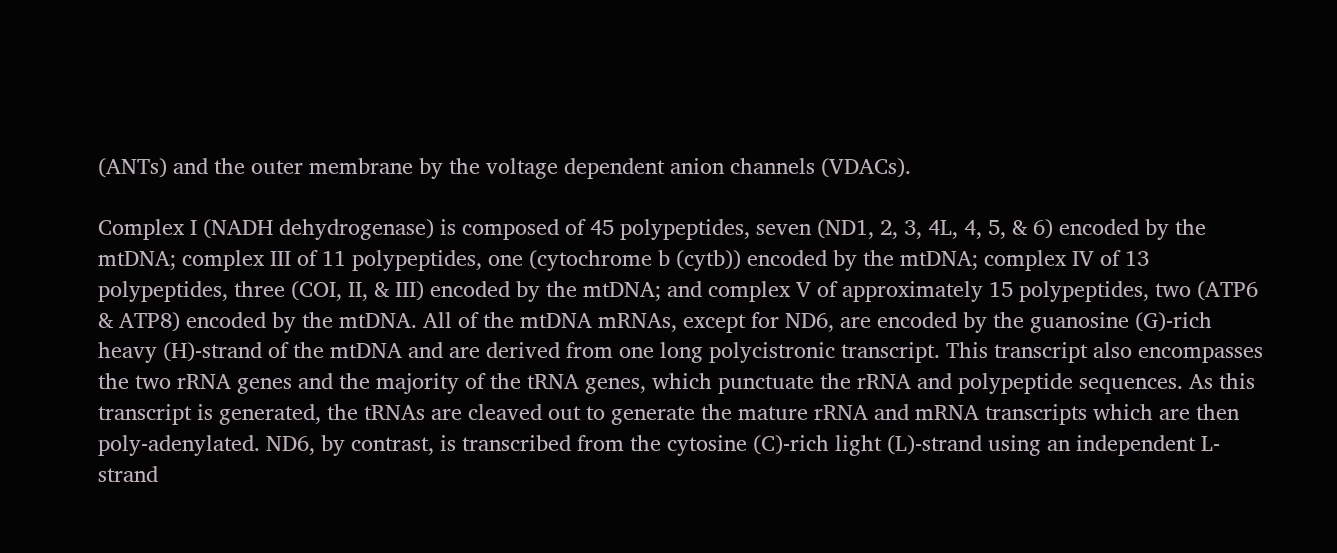(ANTs) and the outer membrane by the voltage dependent anion channels (VDACs).

Complex I (NADH dehydrogenase) is composed of 45 polypeptides, seven (ND1, 2, 3, 4L, 4, 5, & 6) encoded by the mtDNA; complex III of 11 polypeptides, one (cytochrome b (cytb)) encoded by the mtDNA; complex IV of 13 polypeptides, three (COI, II, & III) encoded by the mtDNA; and complex V of approximately 15 polypeptides, two (ATP6 & ATP8) encoded by the mtDNA. All of the mtDNA mRNAs, except for ND6, are encoded by the guanosine (G)-rich heavy (H)-strand of the mtDNA and are derived from one long polycistronic transcript. This transcript also encompasses the two rRNA genes and the majority of the tRNA genes, which punctuate the rRNA and polypeptide sequences. As this transcript is generated, the tRNAs are cleaved out to generate the mature rRNA and mRNA transcripts which are then poly-adenylated. ND6, by contrast, is transcribed from the cytosine (C)-rich light (L)-strand using an independent L-strand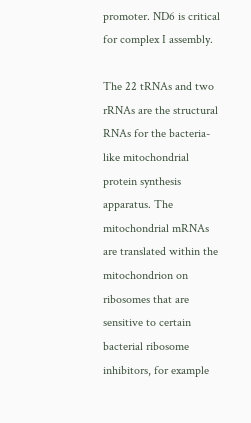promoter. ND6 is critical for complex I assembly.

The 22 tRNAs and two rRNAs are the structural RNAs for the bacteria-like mitochondrial protein synthesis apparatus. The mitochondrial mRNAs are translated within the mitochondrion on ribosomes that are sensitive to certain bacterial ribosome inhibitors, for example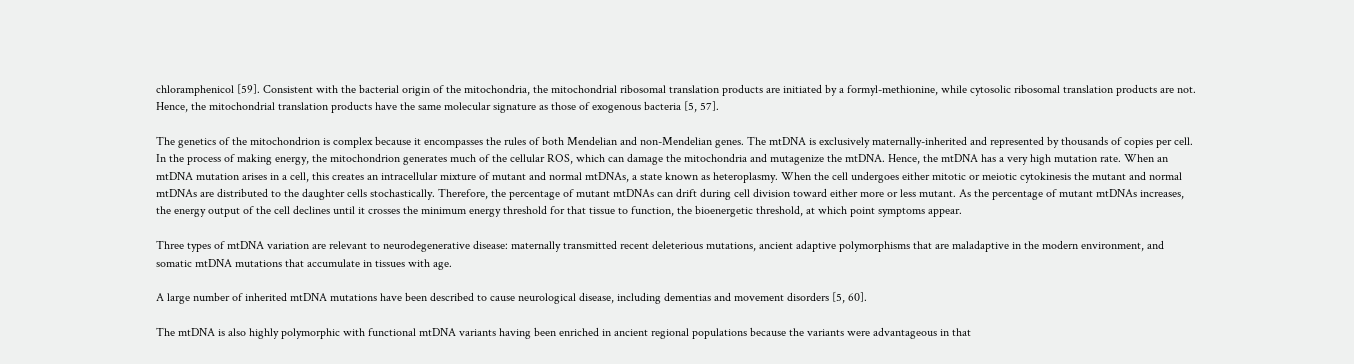chloramphenicol [59]. Consistent with the bacterial origin of the mitochondria, the mitochondrial ribosomal translation products are initiated by a formyl-methionine, while cytosolic ribosomal translation products are not. Hence, the mitochondrial translation products have the same molecular signature as those of exogenous bacteria [5, 57].

The genetics of the mitochondrion is complex because it encompasses the rules of both Mendelian and non-Mendelian genes. The mtDNA is exclusively maternally-inherited and represented by thousands of copies per cell. In the process of making energy, the mitochondrion generates much of the cellular ROS, which can damage the mitochondria and mutagenize the mtDNA. Hence, the mtDNA has a very high mutation rate. When an mtDNA mutation arises in a cell, this creates an intracellular mixture of mutant and normal mtDNAs, a state known as heteroplasmy. When the cell undergoes either mitotic or meiotic cytokinesis the mutant and normal mtDNAs are distributed to the daughter cells stochastically. Therefore, the percentage of mutant mtDNAs can drift during cell division toward either more or less mutant. As the percentage of mutant mtDNAs increases, the energy output of the cell declines until it crosses the minimum energy threshold for that tissue to function, the bioenergetic threshold, at which point symptoms appear.

Three types of mtDNA variation are relevant to neurodegenerative disease: maternally transmitted recent deleterious mutations, ancient adaptive polymorphisms that are maladaptive in the modern environment, and somatic mtDNA mutations that accumulate in tissues with age.

A large number of inherited mtDNA mutations have been described to cause neurological disease, including dementias and movement disorders [5, 60].

The mtDNA is also highly polymorphic with functional mtDNA variants having been enriched in ancient regional populations because the variants were advantageous in that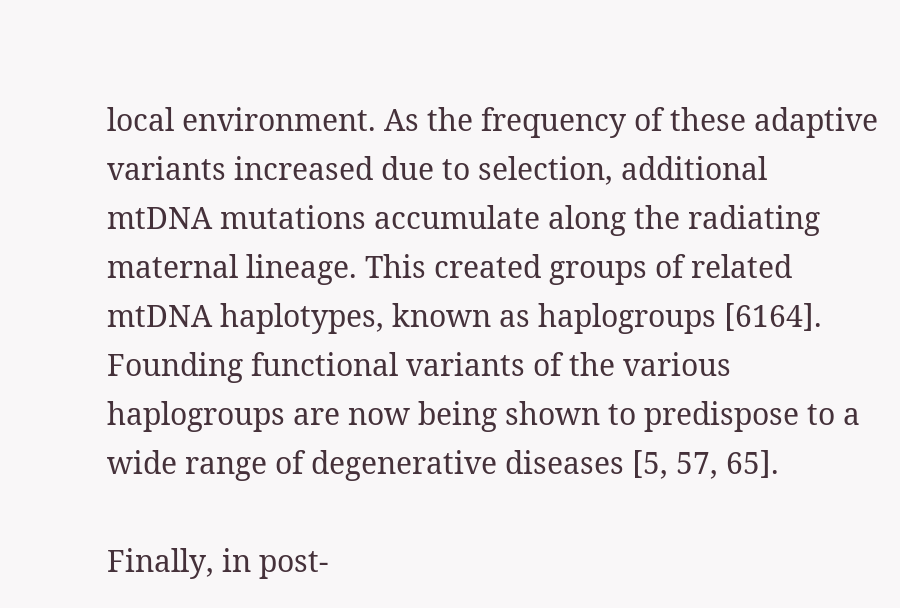local environment. As the frequency of these adaptive variants increased due to selection, additional mtDNA mutations accumulate along the radiating maternal lineage. This created groups of related mtDNA haplotypes, known as haplogroups [6164]. Founding functional variants of the various haplogroups are now being shown to predispose to a wide range of degenerative diseases [5, 57, 65].

Finally, in post-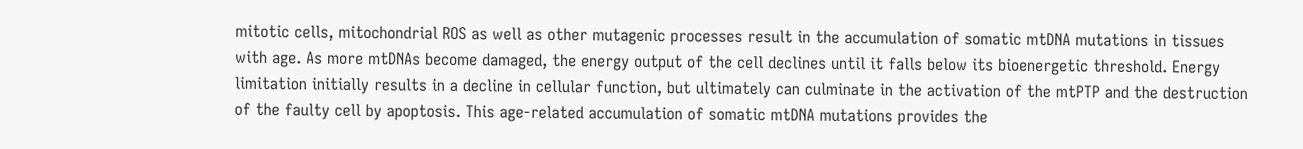mitotic cells, mitochondrial ROS as well as other mutagenic processes result in the accumulation of somatic mtDNA mutations in tissues with age. As more mtDNAs become damaged, the energy output of the cell declines until it falls below its bioenergetic threshold. Energy limitation initially results in a decline in cellular function, but ultimately can culminate in the activation of the mtPTP and the destruction of the faulty cell by apoptosis. This age-related accumulation of somatic mtDNA mutations provides the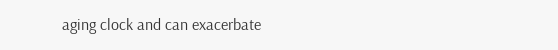aging clock and can exacerbate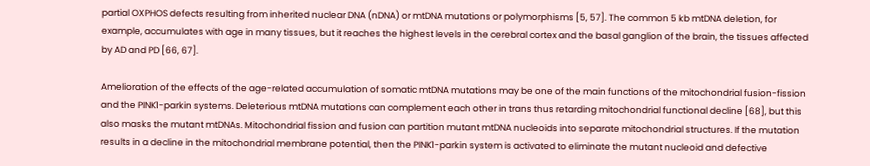partial OXPHOS defects resulting from inherited nuclear DNA (nDNA) or mtDNA mutations or polymorphisms [5, 57]. The common 5 kb mtDNA deletion, for example, accumulates with age in many tissues, but it reaches the highest levels in the cerebral cortex and the basal ganglion of the brain, the tissues affected by AD and PD [66, 67].

Amelioration of the effects of the age-related accumulation of somatic mtDNA mutations may be one of the main functions of the mitochondrial fusion-fission and the PINK1-parkin systems. Deleterious mtDNA mutations can complement each other in trans thus retarding mitochondrial functional decline [68], but this also masks the mutant mtDNAs. Mitochondrial fission and fusion can partition mutant mtDNA nucleoids into separate mitochondrial structures. If the mutation results in a decline in the mitochondrial membrane potential, then the PINK1-parkin system is activated to eliminate the mutant nucleoid and defective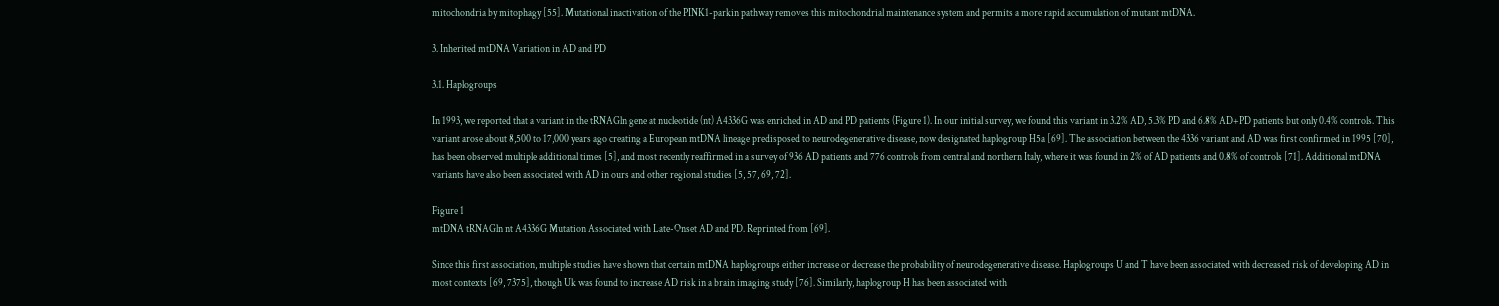mitochondria by mitophagy [55]. Mutational inactivation of the PINK1-parkin pathway removes this mitochondrial maintenance system and permits a more rapid accumulation of mutant mtDNA.

3. Inherited mtDNA Variation in AD and PD

3.1. Haplogroups

In 1993, we reported that a variant in the tRNAGln gene at nucleotide (nt) A4336G was enriched in AD and PD patients (Figure 1). In our initial survey, we found this variant in 3.2% AD, 5.3% PD and 6.8% AD+PD patients but only 0.4% controls. This variant arose about 8,500 to 17,000 years ago creating a European mtDNA lineage predisposed to neurodegenerative disease, now designated haplogroup H5a [69]. The association between the 4336 variant and AD was first confirmed in 1995 [70], has been observed multiple additional times [5], and most recently reaffirmed in a survey of 936 AD patients and 776 controls from central and northern Italy, where it was found in 2% of AD patients and 0.8% of controls [71]. Additional mtDNA variants have also been associated with AD in ours and other regional studies [5, 57, 69, 72].

Figure 1
mtDNA tRNAGln nt A4336G Mutation Associated with Late-Onset AD and PD. Reprinted from [69].

Since this first association, multiple studies have shown that certain mtDNA haplogroups either increase or decrease the probability of neurodegenerative disease. Haplogroups U and T have been associated with decreased risk of developing AD in most contexts [69, 7375], though Uk was found to increase AD risk in a brain imaging study [76]. Similarly, haplogroup H has been associated with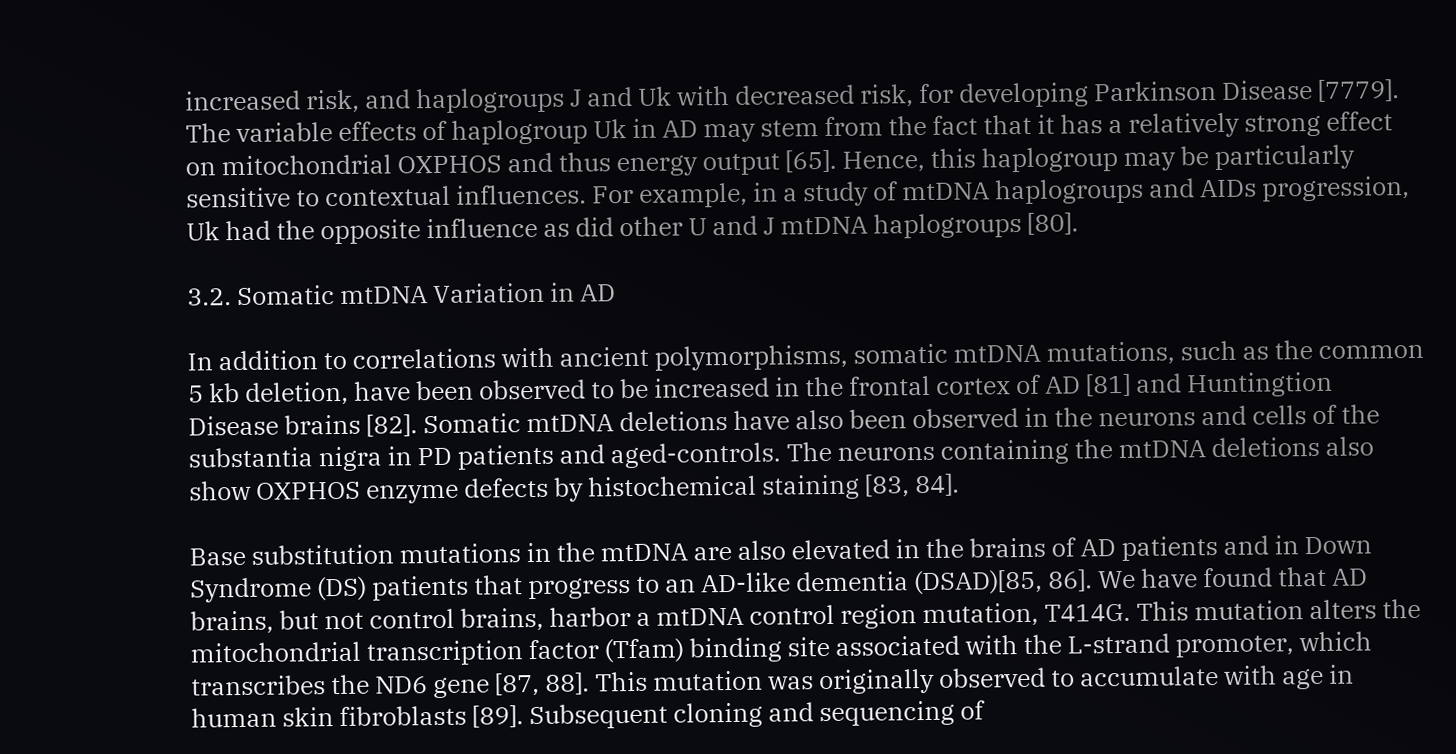increased risk, and haplogroups J and Uk with decreased risk, for developing Parkinson Disease [7779]. The variable effects of haplogroup Uk in AD may stem from the fact that it has a relatively strong effect on mitochondrial OXPHOS and thus energy output [65]. Hence, this haplogroup may be particularly sensitive to contextual influences. For example, in a study of mtDNA haplogroups and AIDs progression, Uk had the opposite influence as did other U and J mtDNA haplogroups [80].

3.2. Somatic mtDNA Variation in AD

In addition to correlations with ancient polymorphisms, somatic mtDNA mutations, such as the common 5 kb deletion, have been observed to be increased in the frontal cortex of AD [81] and Huntingtion Disease brains [82]. Somatic mtDNA deletions have also been observed in the neurons and cells of the substantia nigra in PD patients and aged-controls. The neurons containing the mtDNA deletions also show OXPHOS enzyme defects by histochemical staining [83, 84].

Base substitution mutations in the mtDNA are also elevated in the brains of AD patients and in Down Syndrome (DS) patients that progress to an AD-like dementia (DSAD)[85, 86]. We have found that AD brains, but not control brains, harbor a mtDNA control region mutation, T414G. This mutation alters the mitochondrial transcription factor (Tfam) binding site associated with the L-strand promoter, which transcribes the ND6 gene [87, 88]. This mutation was originally observed to accumulate with age in human skin fibroblasts [89]. Subsequent cloning and sequencing of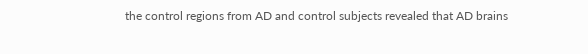the control regions from AD and control subjects revealed that AD brains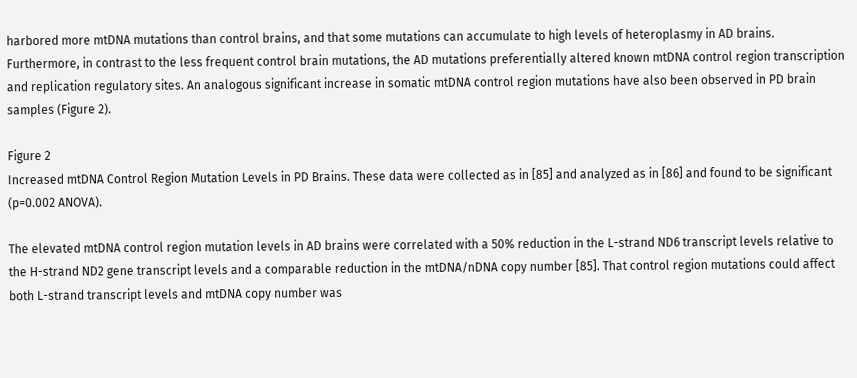harbored more mtDNA mutations than control brains, and that some mutations can accumulate to high levels of heteroplasmy in AD brains. Furthermore, in contrast to the less frequent control brain mutations, the AD mutations preferentially altered known mtDNA control region transcription and replication regulatory sites. An analogous significant increase in somatic mtDNA control region mutations have also been observed in PD brain samples (Figure 2).

Figure 2
Increased mtDNA Control Region Mutation Levels in PD Brains. These data were collected as in [85] and analyzed as in [86] and found to be significant (p=0.002 ANOVA).

The elevated mtDNA control region mutation levels in AD brains were correlated with a 50% reduction in the L-strand ND6 transcript levels relative to the H-strand ND2 gene transcript levels and a comparable reduction in the mtDNA/nDNA copy number [85]. That control region mutations could affect both L-strand transcript levels and mtDNA copy number was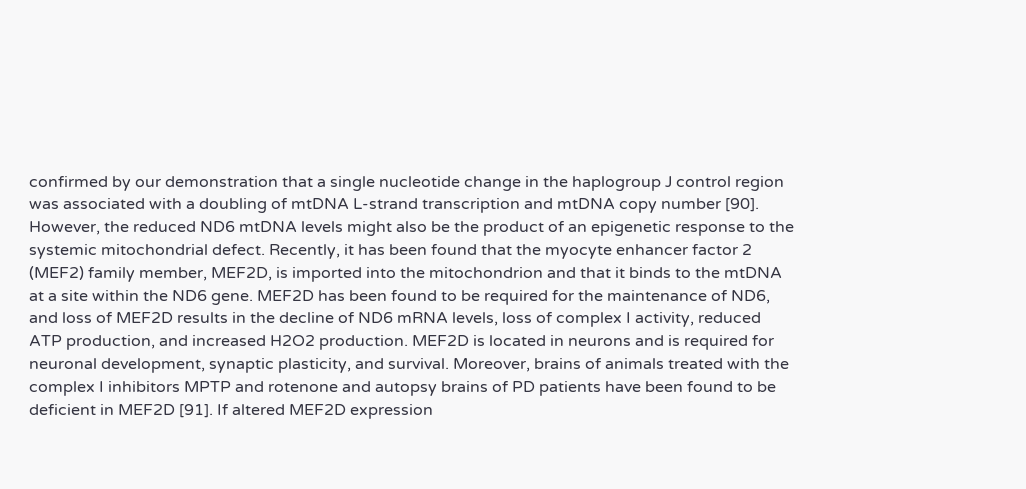confirmed by our demonstration that a single nucleotide change in the haplogroup J control region was associated with a doubling of mtDNA L-strand transcription and mtDNA copy number [90]. However, the reduced ND6 mtDNA levels might also be the product of an epigenetic response to the systemic mitochondrial defect. Recently, it has been found that the myocyte enhancer factor 2 (MEF2) family member, MEF2D, is imported into the mitochondrion and that it binds to the mtDNA at a site within the ND6 gene. MEF2D has been found to be required for the maintenance of ND6, and loss of MEF2D results in the decline of ND6 mRNA levels, loss of complex I activity, reduced ATP production, and increased H2O2 production. MEF2D is located in neurons and is required for neuronal development, synaptic plasticity, and survival. Moreover, brains of animals treated with the complex I inhibitors MPTP and rotenone and autopsy brains of PD patients have been found to be deficient in MEF2D [91]. If altered MEF2D expression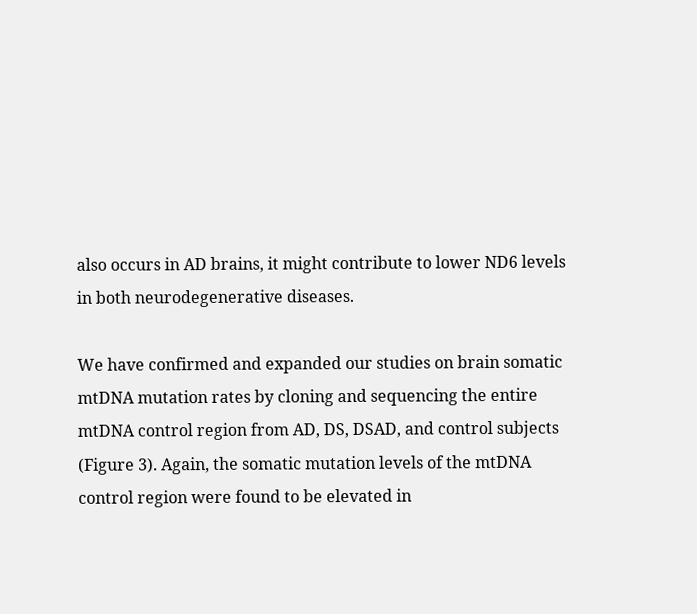also occurs in AD brains, it might contribute to lower ND6 levels in both neurodegenerative diseases.

We have confirmed and expanded our studies on brain somatic mtDNA mutation rates by cloning and sequencing the entire mtDNA control region from AD, DS, DSAD, and control subjects (Figure 3). Again, the somatic mutation levels of the mtDNA control region were found to be elevated in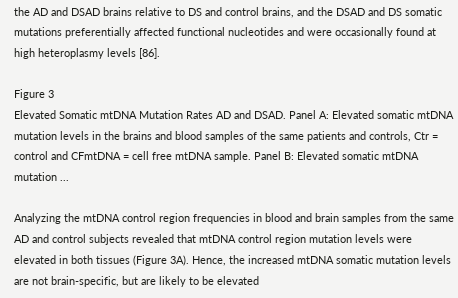the AD and DSAD brains relative to DS and control brains, and the DSAD and DS somatic mutations preferentially affected functional nucleotides and were occasionally found at high heteroplasmy levels [86].

Figure 3
Elevated Somatic mtDNA Mutation Rates AD and DSAD. Panel A: Elevated somatic mtDNA mutation levels in the brains and blood samples of the same patients and controls, Ctr = control and CFmtDNA = cell free mtDNA sample. Panel B: Elevated somatic mtDNA mutation ...

Analyzing the mtDNA control region frequencies in blood and brain samples from the same AD and control subjects revealed that mtDNA control region mutation levels were elevated in both tissues (Figure 3A). Hence, the increased mtDNA somatic mutation levels are not brain-specific, but are likely to be elevated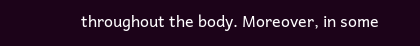throughout the body. Moreover, in some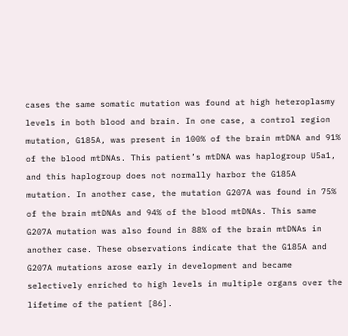cases the same somatic mutation was found at high heteroplasmy levels in both blood and brain. In one case, a control region mutation, G185A, was present in 100% of the brain mtDNA and 91% of the blood mtDNAs. This patient’s mtDNA was haplogroup U5a1, and this haplogroup does not normally harbor the G185A mutation. In another case, the mutation G207A was found in 75% of the brain mtDNAs and 94% of the blood mtDNAs. This same G207A mutation was also found in 88% of the brain mtDNAs in another case. These observations indicate that the G185A and G207A mutations arose early in development and became selectively enriched to high levels in multiple organs over the lifetime of the patient [86].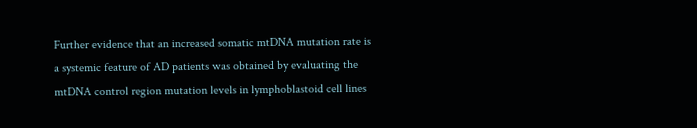Further evidence that an increased somatic mtDNA mutation rate is a systemic feature of AD patients was obtained by evaluating the mtDNA control region mutation levels in lymphoblastoid cell lines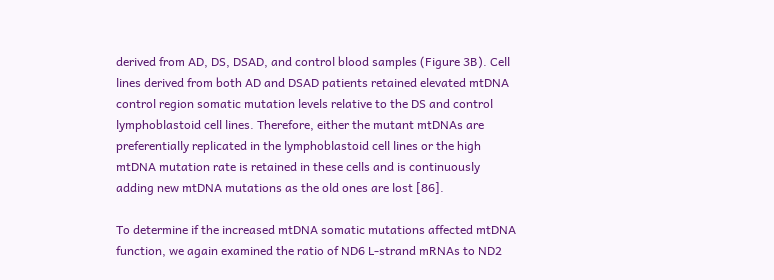derived from AD, DS, DSAD, and control blood samples (Figure 3B). Cell lines derived from both AD and DSAD patients retained elevated mtDNA control region somatic mutation levels relative to the DS and control lymphoblastoid cell lines. Therefore, either the mutant mtDNAs are preferentially replicated in the lymphoblastoid cell lines or the high mtDNA mutation rate is retained in these cells and is continuously adding new mtDNA mutations as the old ones are lost [86].

To determine if the increased mtDNA somatic mutations affected mtDNA function, we again examined the ratio of ND6 L-strand mRNAs to ND2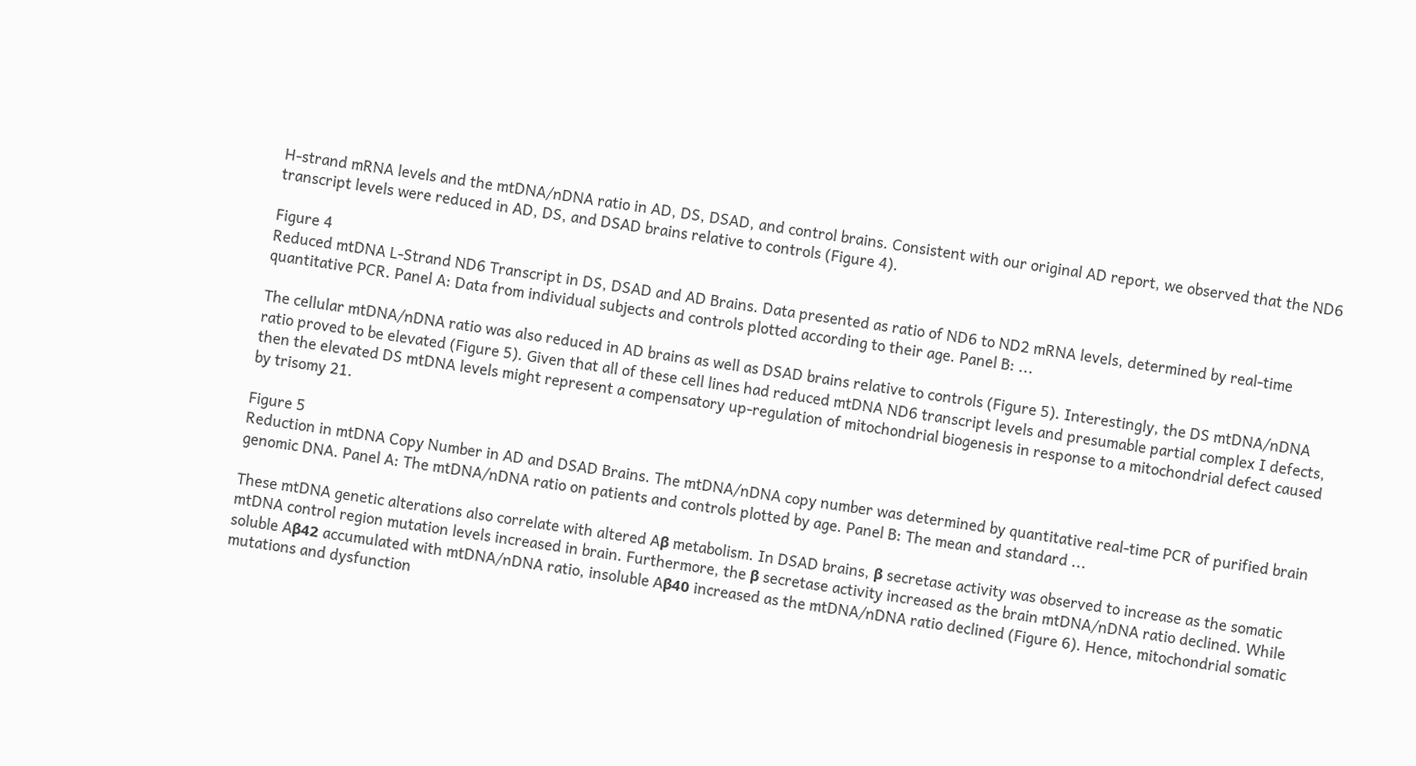H-strand mRNA levels and the mtDNA/nDNA ratio in AD, DS, DSAD, and control brains. Consistent with our original AD report, we observed that the ND6 transcript levels were reduced in AD, DS, and DSAD brains relative to controls (Figure 4).

Figure 4
Reduced mtDNA L-Strand ND6 Transcript in DS, DSAD and AD Brains. Data presented as ratio of ND6 to ND2 mRNA levels, determined by real-time quantitative PCR. Panel A: Data from individual subjects and controls plotted according to their age. Panel B: ...

The cellular mtDNA/nDNA ratio was also reduced in AD brains as well as DSAD brains relative to controls (Figure 5). Interestingly, the DS mtDNA/nDNA ratio proved to be elevated (Figure 5). Given that all of these cell lines had reduced mtDNA ND6 transcript levels and presumable partial complex I defects, then the elevated DS mtDNA levels might represent a compensatory up-regulation of mitochondrial biogenesis in response to a mitochondrial defect caused by trisomy 21.

Figure 5
Reduction in mtDNA Copy Number in AD and DSAD Brains. The mtDNA/nDNA copy number was determined by quantitative real-time PCR of purified brain genomic DNA. Panel A: The mtDNA/nDNA ratio on patients and controls plotted by age. Panel B: The mean and standard ...

These mtDNA genetic alterations also correlate with altered Aβ metabolism. In DSAD brains, β secretase activity was observed to increase as the somatic mtDNA control region mutation levels increased in brain. Furthermore, the β secretase activity increased as the brain mtDNA/nDNA ratio declined. While soluble Aβ42 accumulated with mtDNA/nDNA ratio, insoluble Aβ40 increased as the mtDNA/nDNA ratio declined (Figure 6). Hence, mitochondrial somatic mutations and dysfunction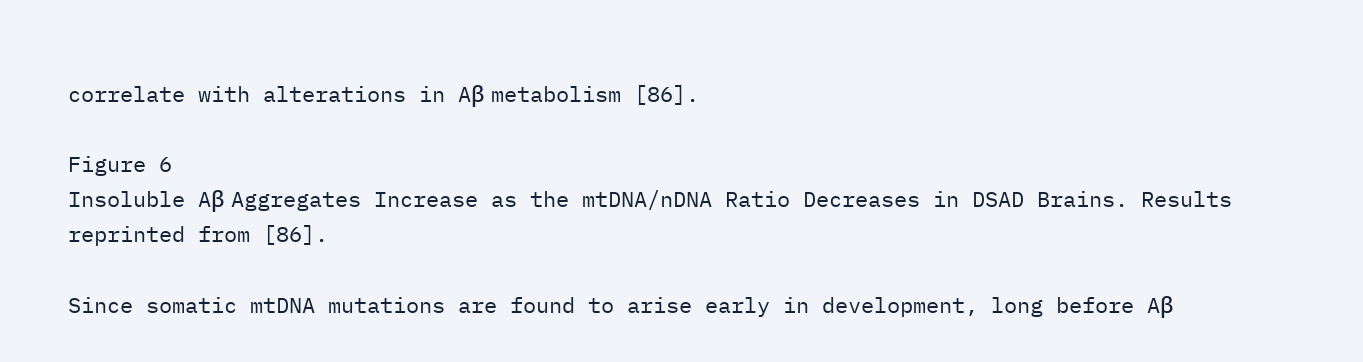correlate with alterations in Aβ metabolism [86].

Figure 6
Insoluble Aβ Aggregates Increase as the mtDNA/nDNA Ratio Decreases in DSAD Brains. Results reprinted from [86].

Since somatic mtDNA mutations are found to arise early in development, long before Aβ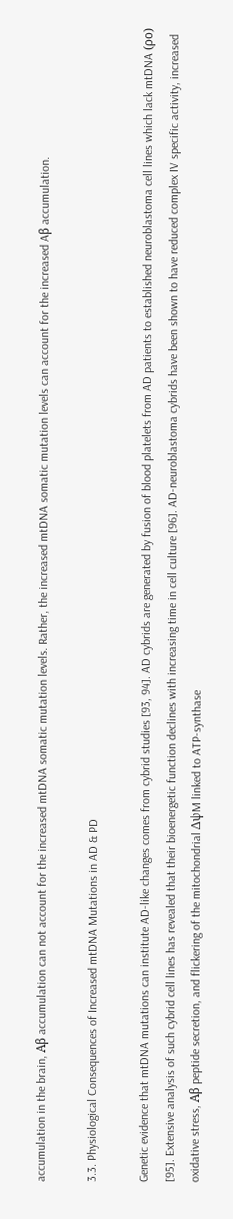accumulation in the brain, Aβ accumulation can not account for the increased mtDNA somatic mutation levels. Rather, the increased mtDNA somatic mutation levels can account for the increased Aβ accumulation.

3.3. Physiological Consequences of Increased mtDNA Mutations in AD & PD

Genetic evidence that mtDNA mutations can institute AD-like changes comes from cybrid studies [93, 94]. AD cybrids are generated by fusion of blood platelets from AD patients to established neuroblastoma cell lines which lack mtDNA (ρo) [95]. Extensive analysis of such cybrid cell lines has revealed that their bioenergetic function declines with increasing time in cell culture [96]. AD-neuroblastoma cybrids have been shown to have reduced complex IV specific activity, increased oxidative stress, Aβ peptide secretion, and flickering of the mitochondrial ΔψM linked to ATP-synthase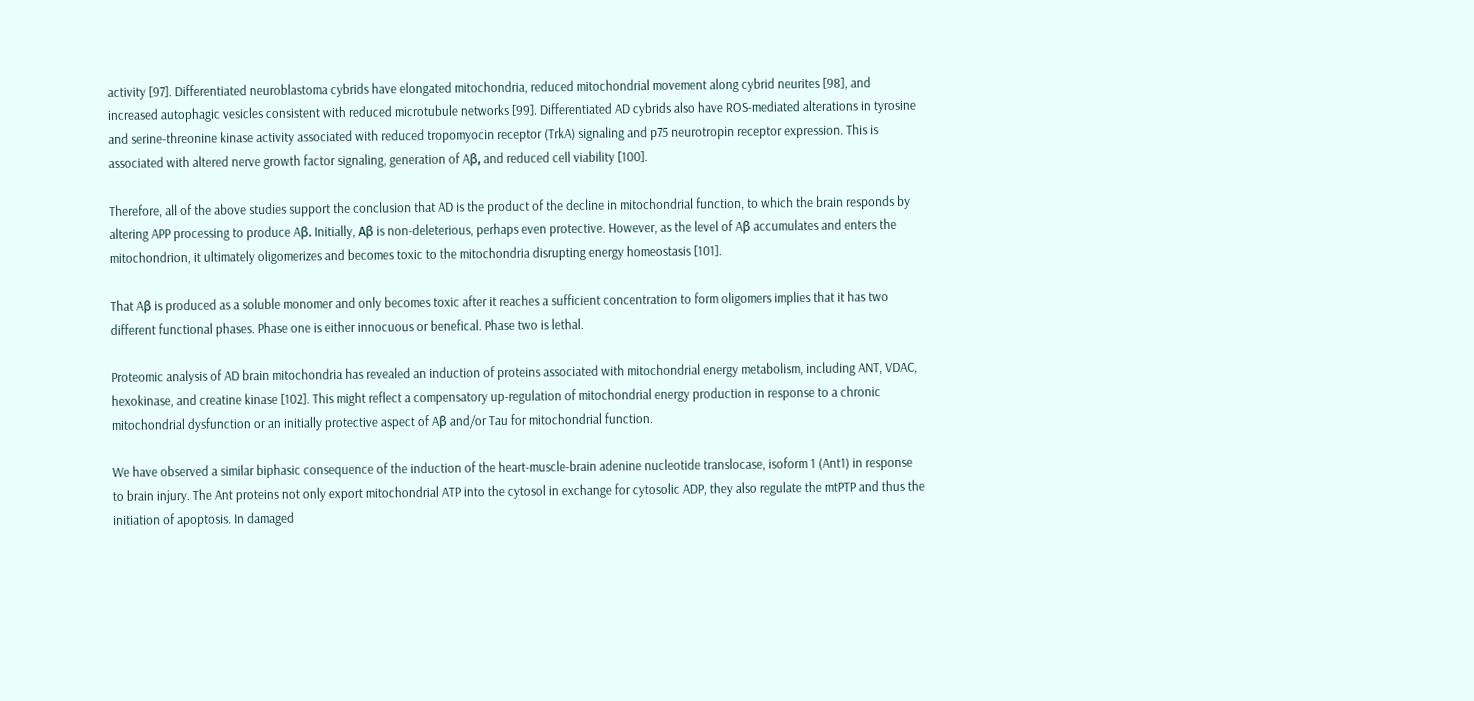activity [97]. Differentiated neuroblastoma cybrids have elongated mitochondria, reduced mitochondrial movement along cybrid neurites [98], and increased autophagic vesicles consistent with reduced microtubule networks [99]. Differentiated AD cybrids also have ROS-mediated alterations in tyrosine and serine-threonine kinase activity associated with reduced tropomyocin receptor (TrkA) signaling and p75 neurotropin receptor expression. This is associated with altered nerve growth factor signaling, generation of Aβ, and reduced cell viability [100].

Therefore, all of the above studies support the conclusion that AD is the product of the decline in mitochondrial function, to which the brain responds by altering APP processing to produce Aβ. Initially, Aβ is non-deleterious, perhaps even protective. However, as the level of Aβ accumulates and enters the mitochondrion, it ultimately oligomerizes and becomes toxic to the mitochondria disrupting energy homeostasis [101].

That Aβ is produced as a soluble monomer and only becomes toxic after it reaches a sufficient concentration to form oligomers implies that it has two different functional phases. Phase one is either innocuous or benefical. Phase two is lethal.

Proteomic analysis of AD brain mitochondria has revealed an induction of proteins associated with mitochondrial energy metabolism, including ANT, VDAC, hexokinase, and creatine kinase [102]. This might reflect a compensatory up-regulation of mitochondrial energy production in response to a chronic mitochondrial dysfunction or an initially protective aspect of Aβ and/or Tau for mitochondrial function.

We have observed a similar biphasic consequence of the induction of the heart-muscle-brain adenine nucleotide translocase, isoform 1 (Ant1) in response to brain injury. The Ant proteins not only export mitochondrial ATP into the cytosol in exchange for cytosolic ADP, they also regulate the mtPTP and thus the initiation of apoptosis. In damaged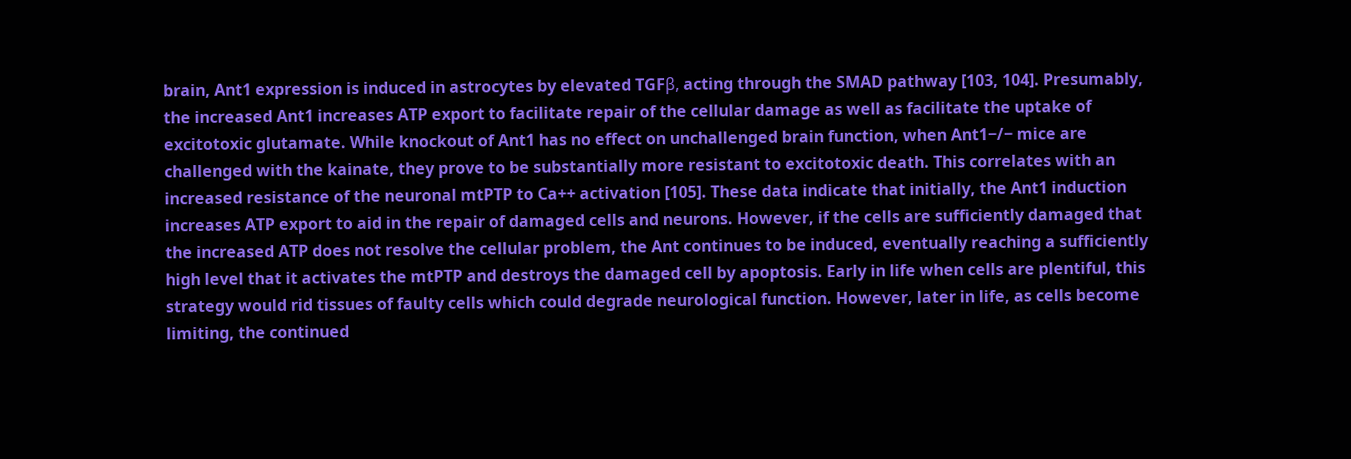brain, Ant1 expression is induced in astrocytes by elevated TGFβ, acting through the SMAD pathway [103, 104]. Presumably, the increased Ant1 increases ATP export to facilitate repair of the cellular damage as well as facilitate the uptake of excitotoxic glutamate. While knockout of Ant1 has no effect on unchallenged brain function, when Ant1−/− mice are challenged with the kainate, they prove to be substantially more resistant to excitotoxic death. This correlates with an increased resistance of the neuronal mtPTP to Ca++ activation [105]. These data indicate that initially, the Ant1 induction increases ATP export to aid in the repair of damaged cells and neurons. However, if the cells are sufficiently damaged that the increased ATP does not resolve the cellular problem, the Ant continues to be induced, eventually reaching a sufficiently high level that it activates the mtPTP and destroys the damaged cell by apoptosis. Early in life when cells are plentiful, this strategy would rid tissues of faulty cells which could degrade neurological function. However, later in life, as cells become limiting, the continued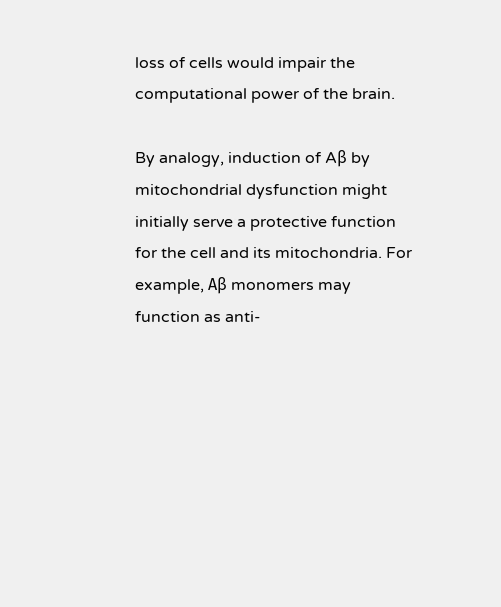loss of cells would impair the computational power of the brain.

By analogy, induction of Aβ by mitochondrial dysfunction might initially serve a protective function for the cell and its mitochondria. For example, Aβ monomers may function as anti-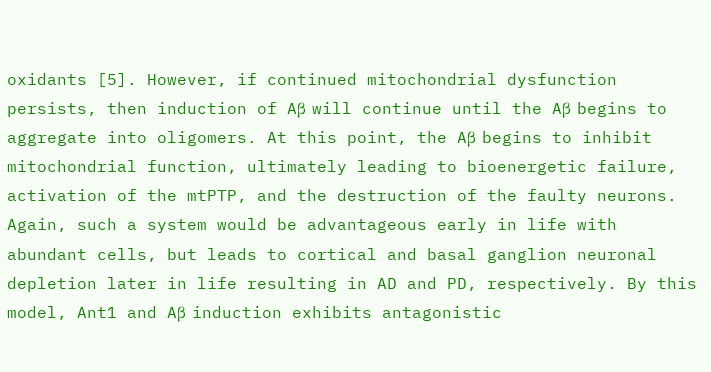oxidants [5]. However, if continued mitochondrial dysfunction persists, then induction of Aβ will continue until the Aβ begins to aggregate into oligomers. At this point, the Aβ begins to inhibit mitochondrial function, ultimately leading to bioenergetic failure, activation of the mtPTP, and the destruction of the faulty neurons. Again, such a system would be advantageous early in life with abundant cells, but leads to cortical and basal ganglion neuronal depletion later in life resulting in AD and PD, respectively. By this model, Ant1 and Aβ induction exhibits antagonistic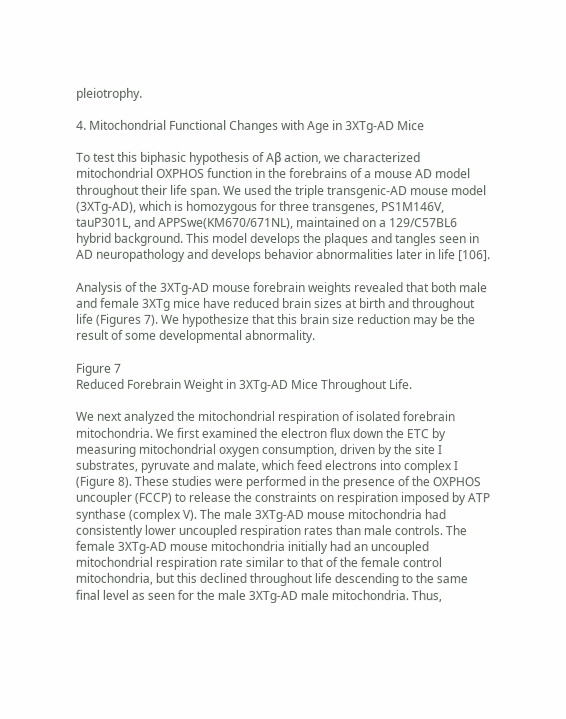pleiotrophy.

4. Mitochondrial Functional Changes with Age in 3XTg-AD Mice

To test this biphasic hypothesis of Aβ action, we characterized mitochondrial OXPHOS function in the forebrains of a mouse AD model throughout their life span. We used the triple transgenic-AD mouse model (3XTg-AD), which is homozygous for three transgenes, PS1M146V, tauP301L, and APPSwe(KM670/671NL), maintained on a 129/C57BL6 hybrid background. This model develops the plaques and tangles seen in AD neuropathology and develops behavior abnormalities later in life [106].

Analysis of the 3XTg-AD mouse forebrain weights revealed that both male and female 3XTg mice have reduced brain sizes at birth and throughout life (Figures 7). We hypothesize that this brain size reduction may be the result of some developmental abnormality.

Figure 7
Reduced Forebrain Weight in 3XTg-AD Mice Throughout Life.

We next analyzed the mitochondrial respiration of isolated forebrain mitochondria. We first examined the electron flux down the ETC by measuring mitochondrial oxygen consumption, driven by the site I substrates, pyruvate and malate, which feed electrons into complex I (Figure 8). These studies were performed in the presence of the OXPHOS uncoupler (FCCP) to release the constraints on respiration imposed by ATP synthase (complex V). The male 3XTg-AD mouse mitochondria had consistently lower uncoupled respiration rates than male controls. The female 3XTg-AD mouse mitochondria initially had an uncoupled mitochondrial respiration rate similar to that of the female control mitochondria, but this declined throughout life descending to the same final level as seen for the male 3XTg-AD male mitochondria. Thus,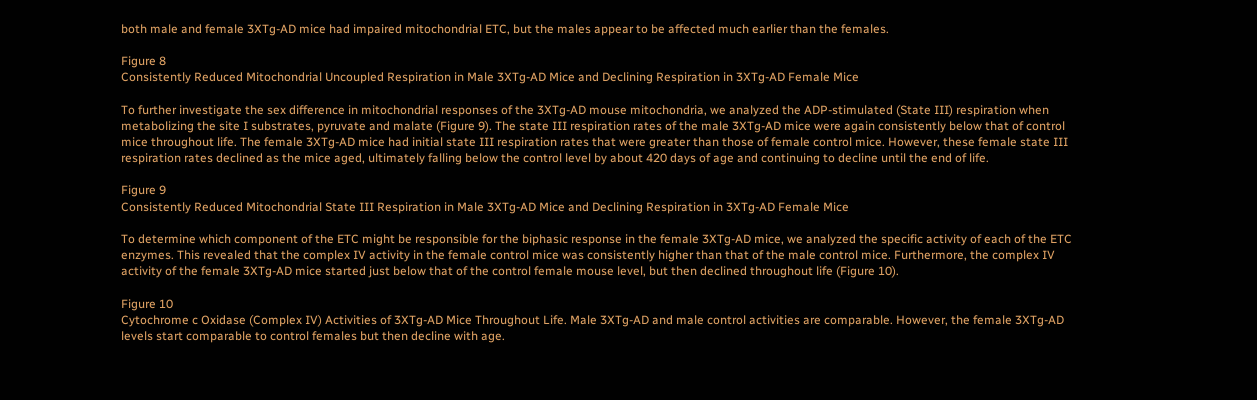both male and female 3XTg-AD mice had impaired mitochondrial ETC, but the males appear to be affected much earlier than the females.

Figure 8
Consistently Reduced Mitochondrial Uncoupled Respiration in Male 3XTg-AD Mice and Declining Respiration in 3XTg-AD Female Mice

To further investigate the sex difference in mitochondrial responses of the 3XTg-AD mouse mitochondria, we analyzed the ADP-stimulated (State III) respiration when metabolizing the site I substrates, pyruvate and malate (Figure 9). The state III respiration rates of the male 3XTg-AD mice were again consistently below that of control mice throughout life. The female 3XTg-AD mice had initial state III respiration rates that were greater than those of female control mice. However, these female state III respiration rates declined as the mice aged, ultimately falling below the control level by about 420 days of age and continuing to decline until the end of life.

Figure 9
Consistently Reduced Mitochondrial State III Respiration in Male 3XTg-AD Mice and Declining Respiration in 3XTg-AD Female Mice

To determine which component of the ETC might be responsible for the biphasic response in the female 3XTg-AD mice, we analyzed the specific activity of each of the ETC enzymes. This revealed that the complex IV activity in the female control mice was consistently higher than that of the male control mice. Furthermore, the complex IV activity of the female 3XTg-AD mice started just below that of the control female mouse level, but then declined throughout life (Figure 10).

Figure 10
Cytochrome c Oxidase (Complex IV) Activities of 3XTg-AD Mice Throughout Life. Male 3XTg-AD and male control activities are comparable. However, the female 3XTg-AD levels start comparable to control females but then decline with age.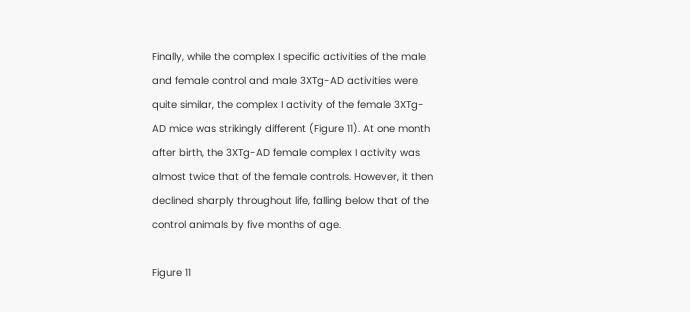Finally, while the complex I specific activities of the male and female control and male 3XTg-AD activities were quite similar, the complex I activity of the female 3XTg-AD mice was strikingly different (Figure 11). At one month after birth, the 3XTg-AD female complex I activity was almost twice that of the female controls. However, it then declined sharply throughout life, falling below that of the control animals by five months of age.

Figure 11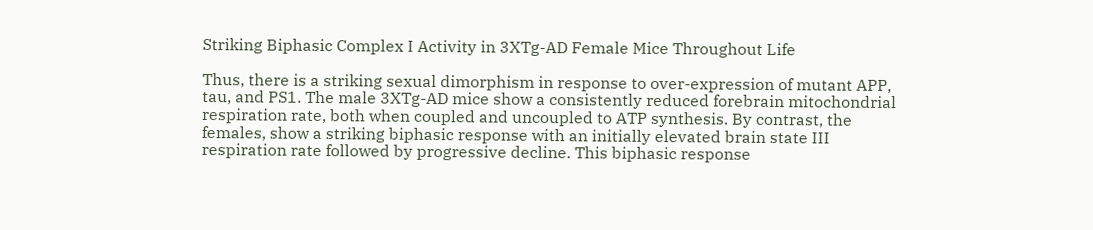Striking Biphasic Complex I Activity in 3XTg-AD Female Mice Throughout Life

Thus, there is a striking sexual dimorphism in response to over-expression of mutant APP, tau, and PS1. The male 3XTg-AD mice show a consistently reduced forebrain mitochondrial respiration rate, both when coupled and uncoupled to ATP synthesis. By contrast, the females, show a striking biphasic response with an initially elevated brain state III respiration rate followed by progressive decline. This biphasic response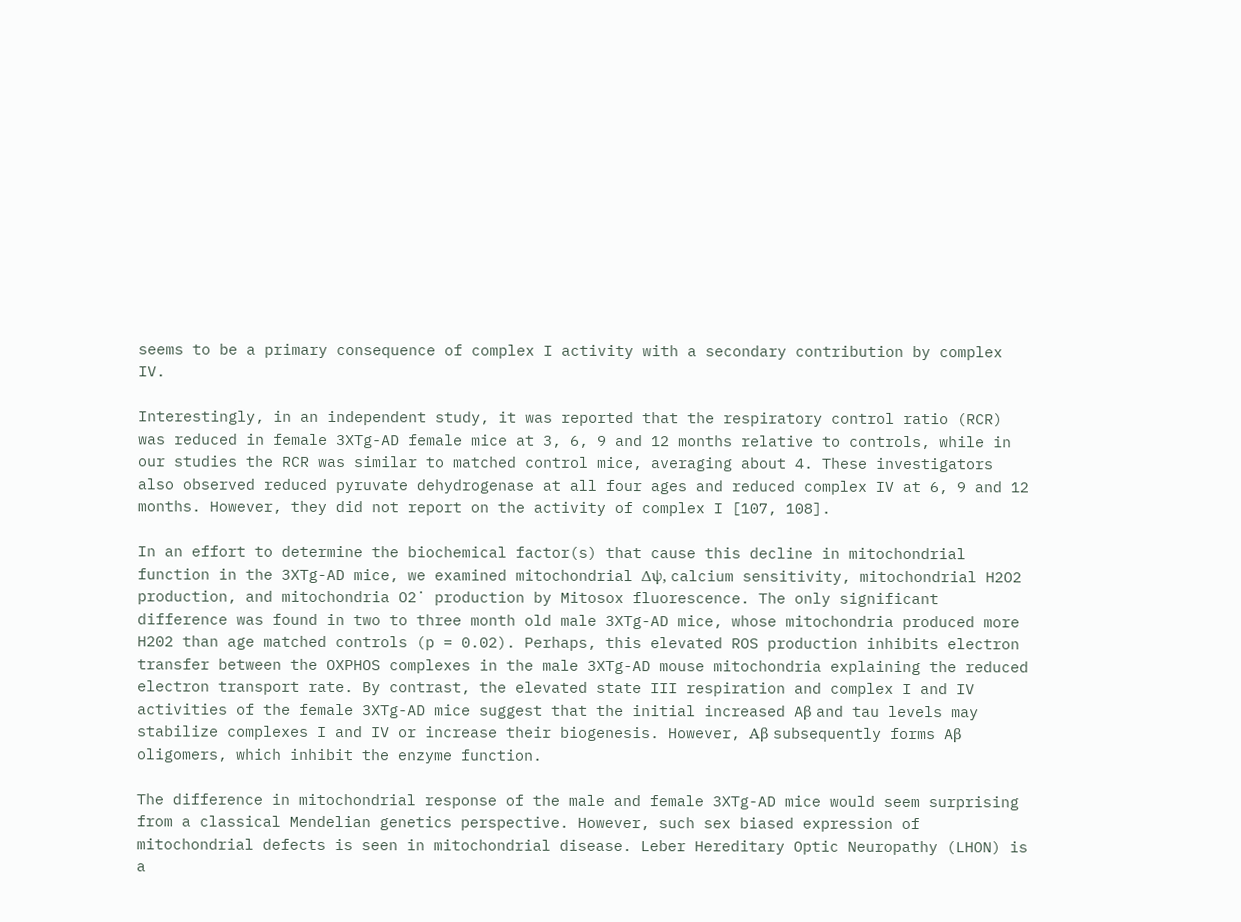seems to be a primary consequence of complex I activity with a secondary contribution by complex IV.

Interestingly, in an independent study, it was reported that the respiratory control ratio (RCR) was reduced in female 3XTg-AD female mice at 3, 6, 9 and 12 months relative to controls, while in our studies the RCR was similar to matched control mice, averaging about 4. These investigators also observed reduced pyruvate dehydrogenase at all four ages and reduced complex IV at 6, 9 and 12 months. However, they did not report on the activity of complex I [107, 108].

In an effort to determine the biochemical factor(s) that cause this decline in mitochondrial function in the 3XTg-AD mice, we examined mitochondrial Δψ, calcium sensitivity, mitochondrial H2O2 production, and mitochondria O2˙ production by Mitosox fluorescence. The only significant difference was found in two to three month old male 3XTg-AD mice, whose mitochondria produced more H202 than age matched controls (p = 0.02). Perhaps, this elevated ROS production inhibits electron transfer between the OXPHOS complexes in the male 3XTg-AD mouse mitochondria explaining the reduced electron transport rate. By contrast, the elevated state III respiration and complex I and IV activities of the female 3XTg-AD mice suggest that the initial increased Aβ and tau levels may stabilize complexes I and IV or increase their biogenesis. However, Aβ subsequently forms Aβ oligomers, which inhibit the enzyme function.

The difference in mitochondrial response of the male and female 3XTg-AD mice would seem surprising from a classical Mendelian genetics perspective. However, such sex biased expression of mitochondrial defects is seen in mitochondrial disease. Leber Hereditary Optic Neuropathy (LHON) is a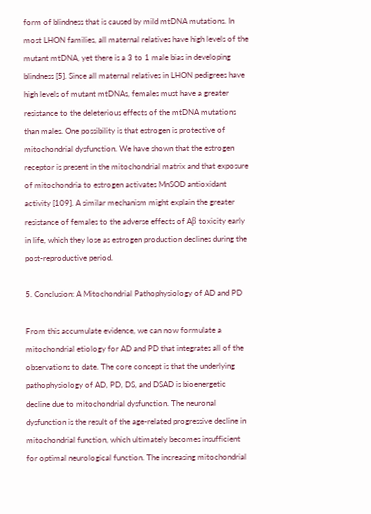form of blindness that is caused by mild mtDNA mutations. In most LHON families, all maternal relatives have high levels of the mutant mtDNA, yet there is a 3 to 1 male bias in developing blindness [5]. Since all maternal relatives in LHON pedigrees have high levels of mutant mtDNAs, females must have a greater resistance to the deleterious effects of the mtDNA mutations than males. One possibility is that estrogen is protective of mitochondrial dysfunction. We have shown that the estrogen receptor is present in the mitochondrial matrix and that exposure of mitochondria to estrogen activates MnSOD antioxidant activity [109]. A similar mechanism might explain the greater resistance of females to the adverse effects of Aβ toxicity early in life, which they lose as estrogen production declines during the post-reproductive period.

5. Conclusion: A Mitochondrial Pathophysiology of AD and PD

From this accumulate evidence, we can now formulate a mitochondrial etiology for AD and PD that integrates all of the observations to date. The core concept is that the underlying pathophysiology of AD, PD, DS, and DSAD is bioenergetic decline due to mitochondrial dysfunction. The neuronal dysfunction is the result of the age-related progressive decline in mitochondrial function, which ultimately becomes insufficient for optimal neurological function. The increasing mitochondrial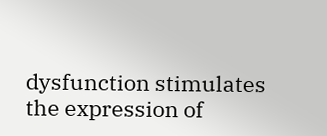dysfunction stimulates the expression of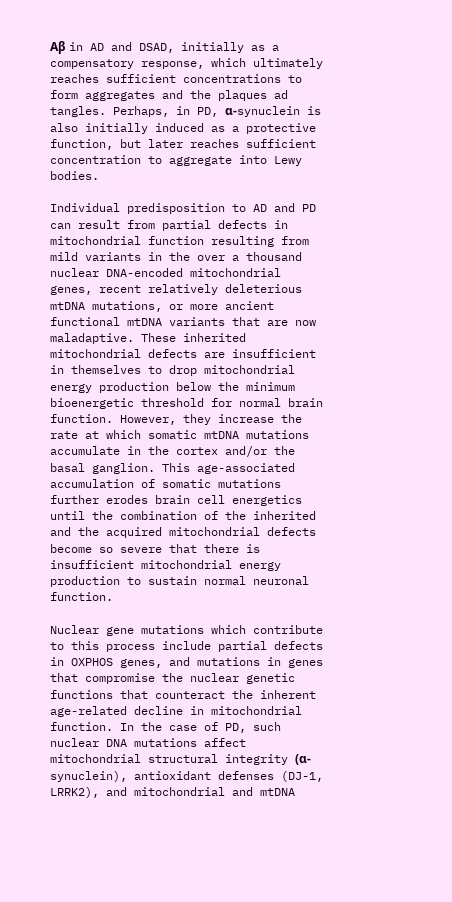Aβ in AD and DSAD, initially as a compensatory response, which ultimately reaches sufficient concentrations to form aggregates and the plaques ad tangles. Perhaps, in PD, α-synuclein is also initially induced as a protective function, but later reaches sufficient concentration to aggregate into Lewy bodies.

Individual predisposition to AD and PD can result from partial defects in mitochondrial function resulting from mild variants in the over a thousand nuclear DNA-encoded mitochondrial genes, recent relatively deleterious mtDNA mutations, or more ancient functional mtDNA variants that are now maladaptive. These inherited mitochondrial defects are insufficient in themselves to drop mitochondrial energy production below the minimum bioenergetic threshold for normal brain function. However, they increase the rate at which somatic mtDNA mutations accumulate in the cortex and/or the basal ganglion. This age-associated accumulation of somatic mutations further erodes brain cell energetics until the combination of the inherited and the acquired mitochondrial defects become so severe that there is insufficient mitochondrial energy production to sustain normal neuronal function.

Nuclear gene mutations which contribute to this process include partial defects in OXPHOS genes, and mutations in genes that compromise the nuclear genetic functions that counteract the inherent age-related decline in mitochondrial function. In the case of PD, such nuclear DNA mutations affect mitochondrial structural integrity (α-synuclein), antioxidant defenses (DJ-1, LRRK2), and mitochondrial and mtDNA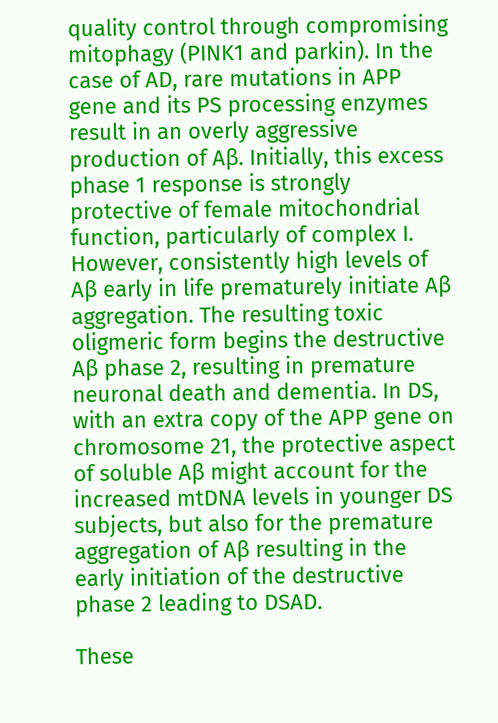quality control through compromising mitophagy (PINK1 and parkin). In the case of AD, rare mutations in APP gene and its PS processing enzymes result in an overly aggressive production of Aβ. Initially, this excess phase 1 response is strongly protective of female mitochondrial function, particularly of complex I. However, consistently high levels of Aβ early in life prematurely initiate Aβ aggregation. The resulting toxic oligmeric form begins the destructive Aβ phase 2, resulting in premature neuronal death and dementia. In DS, with an extra copy of the APP gene on chromosome 21, the protective aspect of soluble Aβ might account for the increased mtDNA levels in younger DS subjects, but also for the premature aggregation of Aβ resulting in the early initiation of the destructive phase 2 leading to DSAD.

These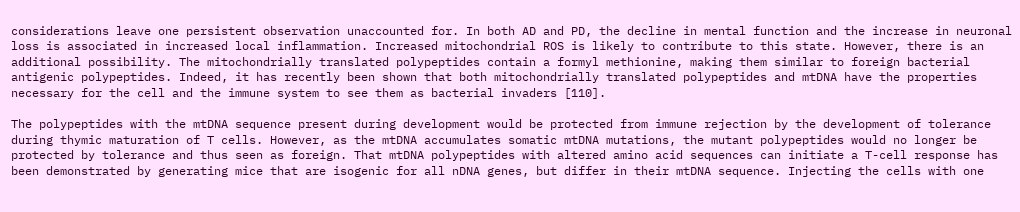considerations leave one persistent observation unaccounted for. In both AD and PD, the decline in mental function and the increase in neuronal loss is associated in increased local inflammation. Increased mitochondrial ROS is likely to contribute to this state. However, there is an additional possibility. The mitochondrially translated polypeptides contain a formyl methionine, making them similar to foreign bacterial antigenic polypeptides. Indeed, it has recently been shown that both mitochondrially translated polypeptides and mtDNA have the properties necessary for the cell and the immune system to see them as bacterial invaders [110].

The polypeptides with the mtDNA sequence present during development would be protected from immune rejection by the development of tolerance during thymic maturation of T cells. However, as the mtDNA accumulates somatic mtDNA mutations, the mutant polypeptides would no longer be protected by tolerance and thus seen as foreign. That mtDNA polypeptides with altered amino acid sequences can initiate a T-cell response has been demonstrated by generating mice that are isogenic for all nDNA genes, but differ in their mtDNA sequence. Injecting the cells with one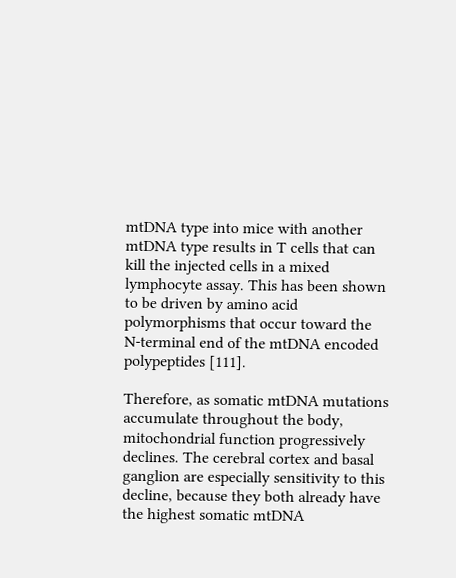mtDNA type into mice with another mtDNA type results in T cells that can kill the injected cells in a mixed lymphocyte assay. This has been shown to be driven by amino acid polymorphisms that occur toward the N-terminal end of the mtDNA encoded polypeptides [111].

Therefore, as somatic mtDNA mutations accumulate throughout the body, mitochondrial function progressively declines. The cerebral cortex and basal ganglion are especially sensitivity to this decline, because they both already have the highest somatic mtDNA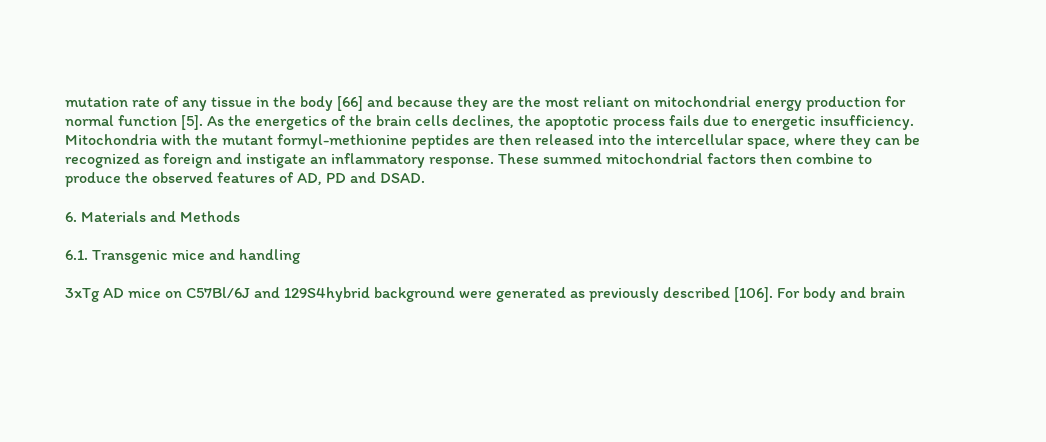mutation rate of any tissue in the body [66] and because they are the most reliant on mitochondrial energy production for normal function [5]. As the energetics of the brain cells declines, the apoptotic process fails due to energetic insufficiency. Mitochondria with the mutant formyl-methionine peptides are then released into the intercellular space, where they can be recognized as foreign and instigate an inflammatory response. These summed mitochondrial factors then combine to produce the observed features of AD, PD and DSAD.

6. Materials and Methods

6.1. Transgenic mice and handling

3xTg AD mice on C57Bl/6J and 129S4hybrid background were generated as previously described [106]. For body and brain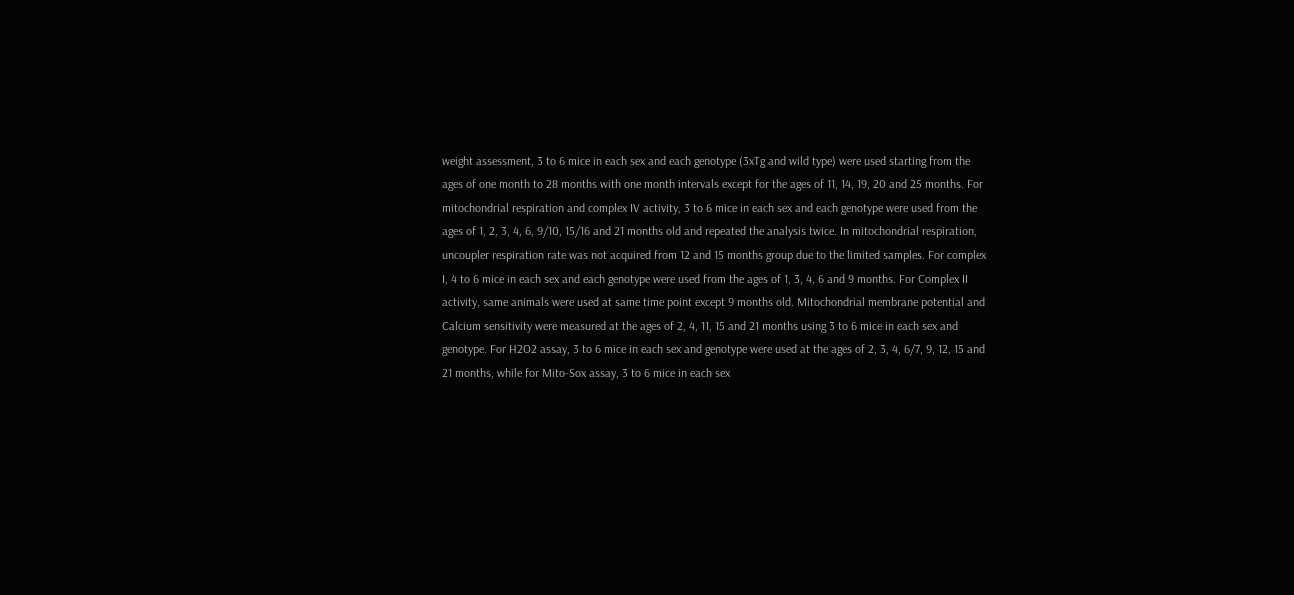weight assessment, 3 to 6 mice in each sex and each genotype (3xTg and wild type) were used starting from the ages of one month to 28 months with one month intervals except for the ages of 11, 14, 19, 20 and 25 months. For mitochondrial respiration and complex IV activity, 3 to 6 mice in each sex and each genotype were used from the ages of 1, 2, 3, 4, 6, 9/10, 15/16 and 21 months old and repeated the analysis twice. In mitochondrial respiration, uncoupler respiration rate was not acquired from 12 and 15 months group due to the limited samples. For complex I, 4 to 6 mice in each sex and each genotype were used from the ages of 1, 3, 4, 6 and 9 months. For Complex II activity, same animals were used at same time point except 9 months old. Mitochondrial membrane potential and Calcium sensitivity were measured at the ages of 2, 4, 11, 15 and 21 months using 3 to 6 mice in each sex and genotype. For H2O2 assay, 3 to 6 mice in each sex and genotype were used at the ages of 2, 3, 4, 6/7, 9, 12, 15 and 21 months, while for Mito-Sox assay, 3 to 6 mice in each sex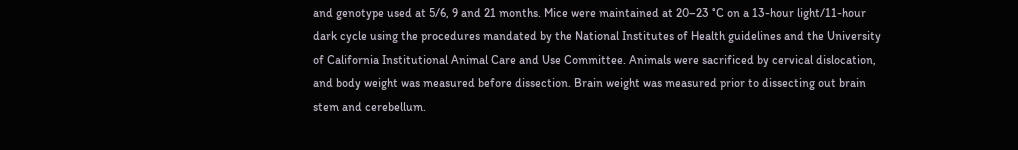and genotype used at 5/6, 9 and 21 months. Mice were maintained at 20–23 °C on a 13-hour light/11-hour dark cycle using the procedures mandated by the National Institutes of Health guidelines and the University of California Institutional Animal Care and Use Committee. Animals were sacrificed by cervical dislocation, and body weight was measured before dissection. Brain weight was measured prior to dissecting out brain stem and cerebellum.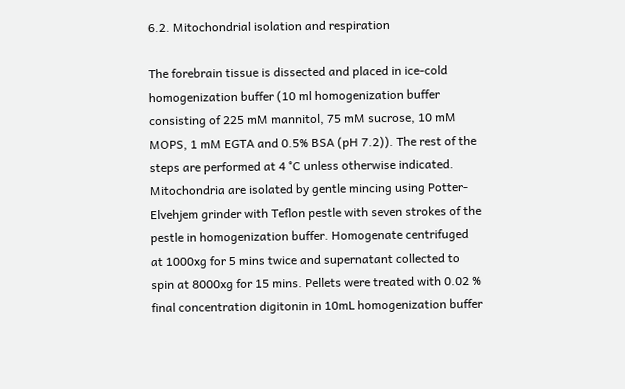6.2. Mitochondrial isolation and respiration

The forebrain tissue is dissected and placed in ice-cold homogenization buffer (10 ml homogenization buffer consisting of 225 mM mannitol, 75 mM sucrose, 10 mM MOPS, 1 mM EGTA and 0.5% BSA (pH 7.2)). The rest of the steps are performed at 4 °C unless otherwise indicated. Mitochondria are isolated by gentle mincing using Potter-Elvehjem grinder with Teflon pestle with seven strokes of the pestle in homogenization buffer. Homogenate centrifuged at 1000xg for 5 mins twice and supernatant collected to spin at 8000xg for 15 mins. Pellets were treated with 0.02 % final concentration digitonin in 10mL homogenization buffer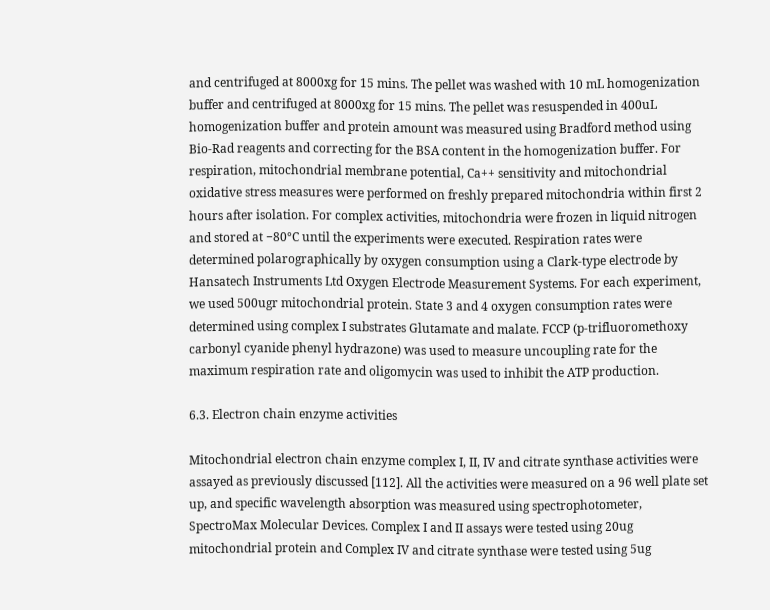and centrifuged at 8000xg for 15 mins. The pellet was washed with 10 mL homogenization buffer and centrifuged at 8000xg for 15 mins. The pellet was resuspended in 400uL homogenization buffer and protein amount was measured using Bradford method using Bio-Rad reagents and correcting for the BSA content in the homogenization buffer. For respiration, mitochondrial membrane potential, Ca++ sensitivity and mitochondrial oxidative stress measures were performed on freshly prepared mitochondria within first 2 hours after isolation. For complex activities, mitochondria were frozen in liquid nitrogen and stored at −80°C until the experiments were executed. Respiration rates were determined polarographically by oxygen consumption using a Clark-type electrode by Hansatech Instruments Ltd Oxygen Electrode Measurement Systems. For each experiment, we used 500ugr mitochondrial protein. State 3 and 4 oxygen consumption rates were determined using complex I substrates Glutamate and malate. FCCP (p-trifluoromethoxy carbonyl cyanide phenyl hydrazone) was used to measure uncoupling rate for the maximum respiration rate and oligomycin was used to inhibit the ATP production.

6.3. Electron chain enzyme activities

Mitochondrial electron chain enzyme complex I, II, IV and citrate synthase activities were assayed as previously discussed [112]. All the activities were measured on a 96 well plate set up, and specific wavelength absorption was measured using spectrophotometer, SpectroMax Molecular Devices. Complex I and II assays were tested using 20ug mitochondrial protein and Complex IV and citrate synthase were tested using 5ug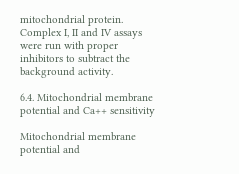mitochondrial protein. Complex I, II and IV assays were run with proper inhibitors to subtract the background activity.

6.4. Mitochondrial membrane potential and Ca++ sensitivity

Mitochondrial membrane potential and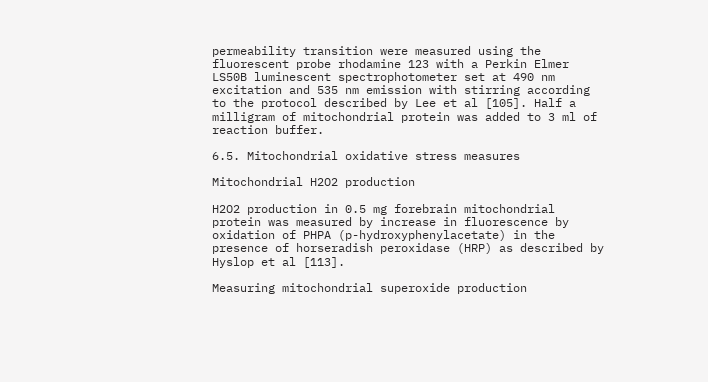permeability transition were measured using the fluorescent probe rhodamine 123 with a Perkin Elmer LS50B luminescent spectrophotometer set at 490 nm excitation and 535 nm emission with stirring according to the protocol described by Lee et al [105]. Half a milligram of mitochondrial protein was added to 3 ml of reaction buffer.

6.5. Mitochondrial oxidative stress measures

Mitochondrial H2O2 production

H2O2 production in 0.5 mg forebrain mitochondrial protein was measured by increase in fluorescence by oxidation of PHPA (p-hydroxyphenylacetate) in the presence of horseradish peroxidase (HRP) as described by Hyslop et al [113].

Measuring mitochondrial superoxide production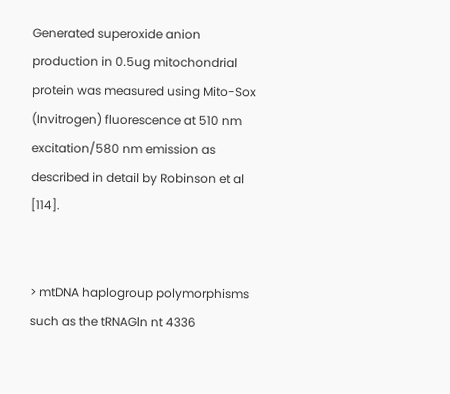Generated superoxide anion production in 0.5ug mitochondrial protein was measured using Mito-Sox (Invitrogen) fluorescence at 510 nm excitation/580 nm emission as described in detail by Robinson et al [114].


> mtDNA haplogroup polymorphisms such as the tRNAGln nt 4336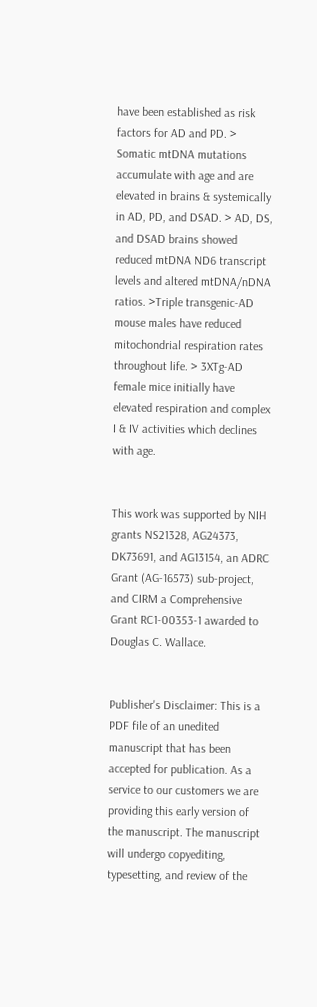have been established as risk factors for AD and PD. > Somatic mtDNA mutations accumulate with age and are elevated in brains & systemically in AD, PD, and DSAD. > AD, DS, and DSAD brains showed reduced mtDNA ND6 transcript levels and altered mtDNA/nDNA ratios. >Triple transgenic-AD mouse males have reduced mitochondrial respiration rates throughout life. > 3XTg-AD female mice initially have elevated respiration and complex I & IV activities which declines with age.


This work was supported by NIH grants NS21328, AG24373, DK73691, and AG13154, an ADRC Grant (AG-16573) sub-project, and CIRM a Comprehensive Grant RC1-00353-1 awarded to Douglas C. Wallace.


Publisher's Disclaimer: This is a PDF file of an unedited manuscript that has been accepted for publication. As a service to our customers we are providing this early version of the manuscript. The manuscript will undergo copyediting, typesetting, and review of the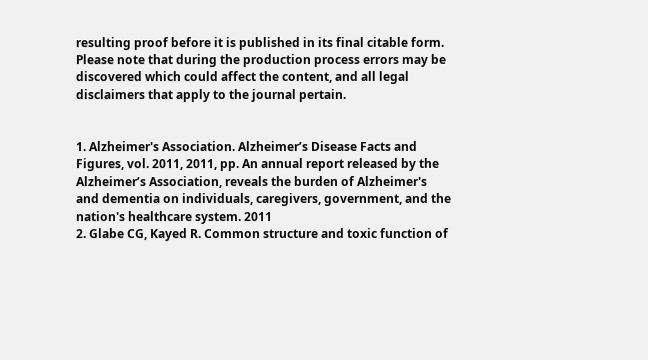resulting proof before it is published in its final citable form. Please note that during the production process errors may be discovered which could affect the content, and all legal disclaimers that apply to the journal pertain.


1. Alzheimer's Association. Alzheimer’s Disease Facts and Figures, vol. 2011, 2011, pp. An annual report released by the Alzheimer’s Association, reveals the burden of Alzheimer's and dementia on individuals, caregivers, government, and the nation's healthcare system. 2011
2. Glabe CG, Kayed R. Common structure and toxic function of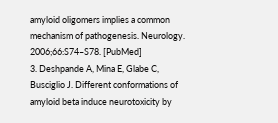amyloid oligomers implies a common mechanism of pathogenesis. Neurology. 2006;66:S74–S78. [PubMed]
3. Deshpande A, Mina E, Glabe C, Busciglio J. Different conformations of amyloid beta induce neurotoxicity by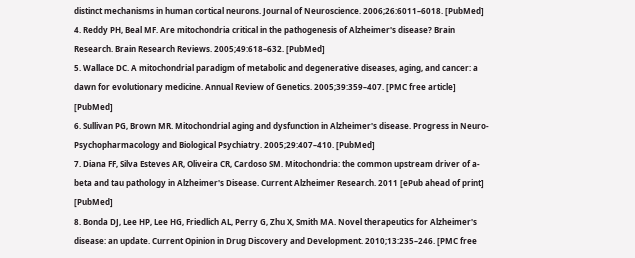distinct mechanisms in human cortical neurons. Journal of Neuroscience. 2006;26:6011–6018. [PubMed]
4. Reddy PH, Beal MF. Are mitochondria critical in the pathogenesis of Alzheimer's disease? Brain Research. Brain Research Reviews. 2005;49:618–632. [PubMed]
5. Wallace DC. A mitochondrial paradigm of metabolic and degenerative diseases, aging, and cancer: a dawn for evolutionary medicine. Annual Review of Genetics. 2005;39:359–407. [PMC free article] [PubMed]
6. Sullivan PG, Brown MR. Mitochondrial aging and dysfunction in Alzheimer's disease. Progress in Neuro-Psychopharmacology and Biological Psychiatry. 2005;29:407–410. [PubMed]
7. Diana FF, Silva Esteves AR, Oliveira CR, Cardoso SM. Mitochondria: the common upstream driver of a-beta and tau pathology in Alzheimer's Disease. Current Alzheimer Research. 2011 [ePub ahead of print] [PubMed]
8. Bonda DJ, Lee HP, Lee HG, Friedlich AL, Perry G, Zhu X, Smith MA. Novel therapeutics for Alzheimer's disease: an update. Current Opinion in Drug Discovery and Development. 2010;13:235–246. [PMC free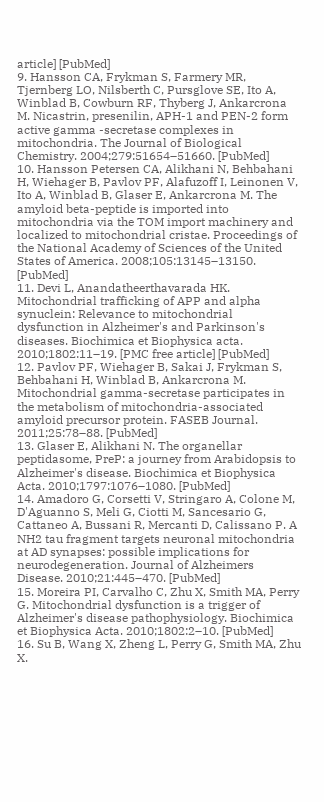article] [PubMed]
9. Hansson CA, Frykman S, Farmery MR, Tjernberg LO, Nilsberth C, Pursglove SE, Ito A, Winblad B, Cowburn RF, Thyberg J, Ankarcrona M. Nicastrin, presenilin, APH-1 and PEN-2 form active gamma -secretase complexes in mitochondria. The Journal of Biological Chemistry. 2004;279:51654–51660. [PubMed]
10. Hansson Petersen CA, Alikhani N, Behbahani H, Wiehager B, Pavlov PF, Alafuzoff I, Leinonen V, Ito A, Winblad B, Glaser E, Ankarcrona M. The amyloid beta-peptide is imported into mitochondria via the TOM import machinery and localized to mitochondrial cristae. Proceedings of the National Academy of Sciences of the United States of America. 2008;105:13145–13150. [PubMed]
11. Devi L, Anandatheerthavarada HK. Mitochondrial trafficking of APP and alpha synuclein: Relevance to mitochondrial dysfunction in Alzheimer's and Parkinson's diseases. Biochimica et Biophysica acta. 2010;1802:11–19. [PMC free article] [PubMed]
12. Pavlov PF, Wiehager B, Sakai J, Frykman S, Behbahani H, Winblad B, Ankarcrona M. Mitochondrial gamma-secretase participates in the metabolism of mitochondria-associated amyloid precursor protein. FASEB Journal. 2011;25:78–88. [PubMed]
13. Glaser E, Alikhani N. The organellar peptidasome, PreP: a journey from Arabidopsis to Alzheimer's disease. Biochimica et Biophysica Acta. 2010;1797:1076–1080. [PubMed]
14. Amadoro G, Corsetti V, Stringaro A, Colone M, D'Aguanno S, Meli G, Ciotti M, Sancesario G, Cattaneo A, Bussani R, Mercanti D, Calissano P. A NH2 tau fragment targets neuronal mitochondria at AD synapses: possible implications for neurodegeneration. Journal of Alzheimers Disease. 2010;21:445–470. [PubMed]
15. Moreira PI, Carvalho C, Zhu X, Smith MA, Perry G. Mitochondrial dysfunction is a trigger of Alzheimer's disease pathophysiology. Biochimica et Biophysica Acta. 2010;1802:2–10. [PubMed]
16. Su B, Wang X, Zheng L, Perry G, Smith MA, Zhu X.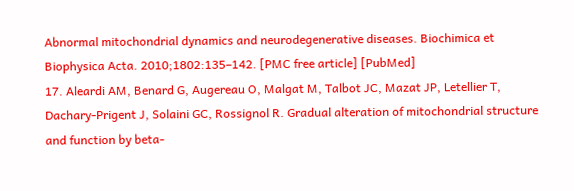Abnormal mitochondrial dynamics and neurodegenerative diseases. Biochimica et Biophysica Acta. 2010;1802:135–142. [PMC free article] [PubMed]
17. Aleardi AM, Benard G, Augereau O, Malgat M, Talbot JC, Mazat JP, Letellier T, Dachary-Prigent J, Solaini GC, Rossignol R. Gradual alteration of mitochondrial structure and function by beta-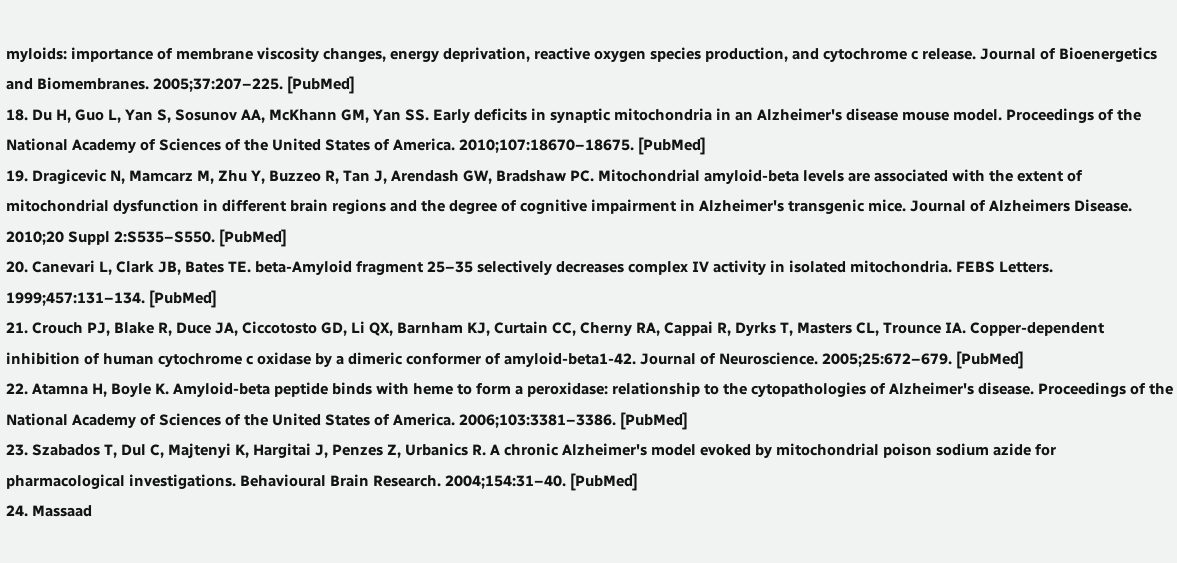myloids: importance of membrane viscosity changes, energy deprivation, reactive oxygen species production, and cytochrome c release. Journal of Bioenergetics and Biomembranes. 2005;37:207–225. [PubMed]
18. Du H, Guo L, Yan S, Sosunov AA, McKhann GM, Yan SS. Early deficits in synaptic mitochondria in an Alzheimer's disease mouse model. Proceedings of the National Academy of Sciences of the United States of America. 2010;107:18670–18675. [PubMed]
19. Dragicevic N, Mamcarz M, Zhu Y, Buzzeo R, Tan J, Arendash GW, Bradshaw PC. Mitochondrial amyloid-beta levels are associated with the extent of mitochondrial dysfunction in different brain regions and the degree of cognitive impairment in Alzheimer's transgenic mice. Journal of Alzheimers Disease. 2010;20 Suppl 2:S535–S550. [PubMed]
20. Canevari L, Clark JB, Bates TE. beta-Amyloid fragment 25–35 selectively decreases complex IV activity in isolated mitochondria. FEBS Letters. 1999;457:131–134. [PubMed]
21. Crouch PJ, Blake R, Duce JA, Ciccotosto GD, Li QX, Barnham KJ, Curtain CC, Cherny RA, Cappai R, Dyrks T, Masters CL, Trounce IA. Copper-dependent inhibition of human cytochrome c oxidase by a dimeric conformer of amyloid-beta1-42. Journal of Neuroscience. 2005;25:672–679. [PubMed]
22. Atamna H, Boyle K. Amyloid-beta peptide binds with heme to form a peroxidase: relationship to the cytopathologies of Alzheimer's disease. Proceedings of the National Academy of Sciences of the United States of America. 2006;103:3381–3386. [PubMed]
23. Szabados T, Dul C, Majtenyi K, Hargitai J, Penzes Z, Urbanics R. A chronic Alzheimer's model evoked by mitochondrial poison sodium azide for pharmacological investigations. Behavioural Brain Research. 2004;154:31–40. [PubMed]
24. Massaad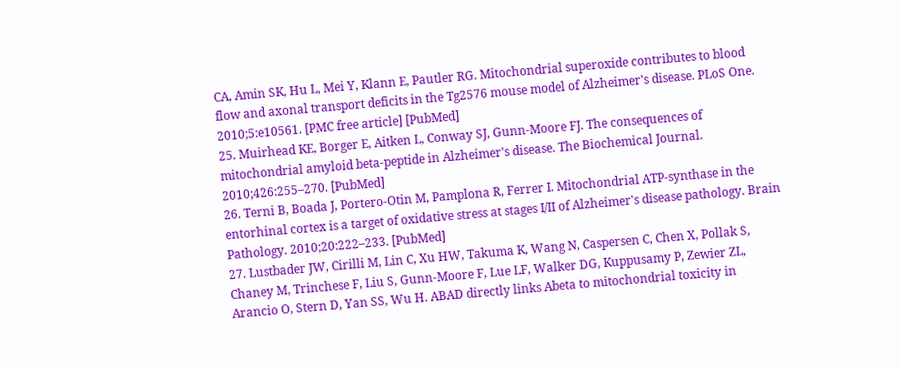CA, Amin SK, Hu L, Mei Y, Klann E, Pautler RG. Mitochondrial superoxide contributes to blood flow and axonal transport deficits in the Tg2576 mouse model of Alzheimer's disease. PLoS One. 2010;5:e10561. [PMC free article] [PubMed]
25. Muirhead KE, Borger E, Aitken L, Conway SJ, Gunn-Moore FJ. The consequences of mitochondrial amyloid beta-peptide in Alzheimer's disease. The Biochemical Journal. 2010;426:255–270. [PubMed]
26. Terni B, Boada J, Portero-Otin M, Pamplona R, Ferrer I. Mitochondrial ATP-synthase in the entorhinal cortex is a target of oxidative stress at stages I/II of Alzheimer's disease pathology. Brain Pathology. 2010;20:222–233. [PubMed]
27. Lustbader JW, Cirilli M, Lin C, Xu HW, Takuma K, Wang N, Caspersen C, Chen X, Pollak S, Chaney M, Trinchese F, Liu S, Gunn-Moore F, Lue LF, Walker DG, Kuppusamy P, Zewier ZL, Arancio O, Stern D, Yan SS, Wu H. ABAD directly links Abeta to mitochondrial toxicity in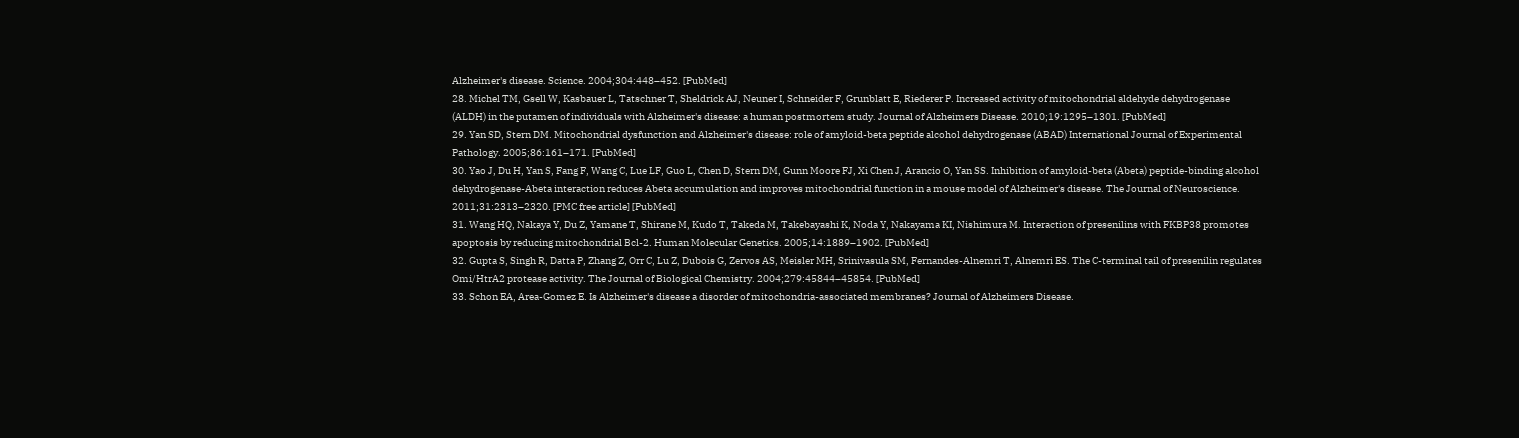Alzheimer's disease. Science. 2004;304:448–452. [PubMed]
28. Michel TM, Gsell W, Kasbauer L, Tatschner T, Sheldrick AJ, Neuner I, Schneider F, Grunblatt E, Riederer P. Increased activity of mitochondrial aldehyde dehydrogenase (ALDH) in the putamen of individuals with Alzheimer's disease: a human postmortem study. Journal of Alzheimers Disease. 2010;19:1295–1301. [PubMed]
29. Yan SD, Stern DM. Mitochondrial dysfunction and Alzheimer's disease: role of amyloid-beta peptide alcohol dehydrogenase (ABAD) International Journal of Experimental Pathology. 2005;86:161–171. [PubMed]
30. Yao J, Du H, Yan S, Fang F, Wang C, Lue LF, Guo L, Chen D, Stern DM, Gunn Moore FJ, Xi Chen J, Arancio O, Yan SS. Inhibition of amyloid-beta (Abeta) peptide-binding alcohol dehydrogenase-Abeta interaction reduces Abeta accumulation and improves mitochondrial function in a mouse model of Alzheimer's disease. The Journal of Neuroscience. 2011;31:2313–2320. [PMC free article] [PubMed]
31. Wang HQ, Nakaya Y, Du Z, Yamane T, Shirane M, Kudo T, Takeda M, Takebayashi K, Noda Y, Nakayama KI, Nishimura M. Interaction of presenilins with FKBP38 promotes apoptosis by reducing mitochondrial Bcl-2. Human Molecular Genetics. 2005;14:1889–1902. [PubMed]
32. Gupta S, Singh R, Datta P, Zhang Z, Orr C, Lu Z, Dubois G, Zervos AS, Meisler MH, Srinivasula SM, Fernandes-Alnemri T, Alnemri ES. The C-terminal tail of presenilin regulates Omi/HtrA2 protease activity. The Journal of Biological Chemistry. 2004;279:45844–45854. [PubMed]
33. Schon EA, Area-Gomez E. Is Alzheimer's disease a disorder of mitochondria-associated membranes? Journal of Alzheimers Disease.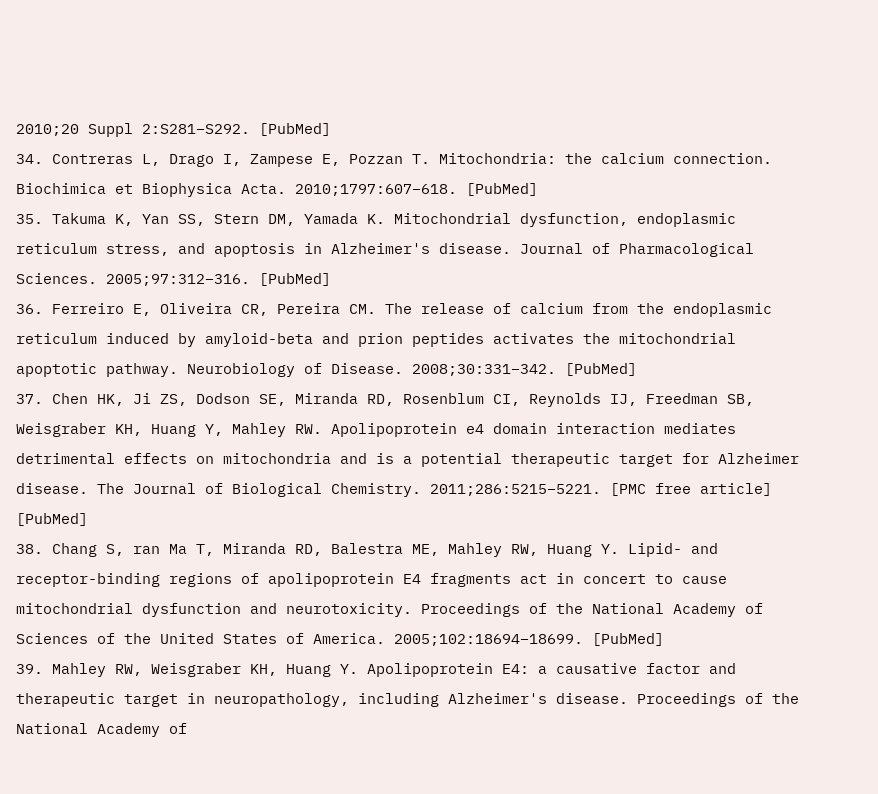2010;20 Suppl 2:S281–S292. [PubMed]
34. Contreras L, Drago I, Zampese E, Pozzan T. Mitochondria: the calcium connection. Biochimica et Biophysica Acta. 2010;1797:607–618. [PubMed]
35. Takuma K, Yan SS, Stern DM, Yamada K. Mitochondrial dysfunction, endoplasmic reticulum stress, and apoptosis in Alzheimer's disease. Journal of Pharmacological Sciences. 2005;97:312–316. [PubMed]
36. Ferreiro E, Oliveira CR, Pereira CM. The release of calcium from the endoplasmic reticulum induced by amyloid-beta and prion peptides activates the mitochondrial apoptotic pathway. Neurobiology of Disease. 2008;30:331–342. [PubMed]
37. Chen HK, Ji ZS, Dodson SE, Miranda RD, Rosenblum CI, Reynolds IJ, Freedman SB, Weisgraber KH, Huang Y, Mahley RW. Apolipoprotein e4 domain interaction mediates detrimental effects on mitochondria and is a potential therapeutic target for Alzheimer disease. The Journal of Biological Chemistry. 2011;286:5215–5221. [PMC free article] [PubMed]
38. Chang S, ran Ma T, Miranda RD, Balestra ME, Mahley RW, Huang Y. Lipid- and receptor-binding regions of apolipoprotein E4 fragments act in concert to cause mitochondrial dysfunction and neurotoxicity. Proceedings of the National Academy of Sciences of the United States of America. 2005;102:18694–18699. [PubMed]
39. Mahley RW, Weisgraber KH, Huang Y. Apolipoprotein E4: a causative factor and therapeutic target in neuropathology, including Alzheimer's disease. Proceedings of the National Academy of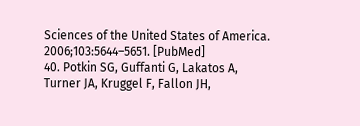Sciences of the United States of America. 2006;103:5644–5651. [PubMed]
40. Potkin SG, Guffanti G, Lakatos A, Turner JA, Kruggel F, Fallon JH,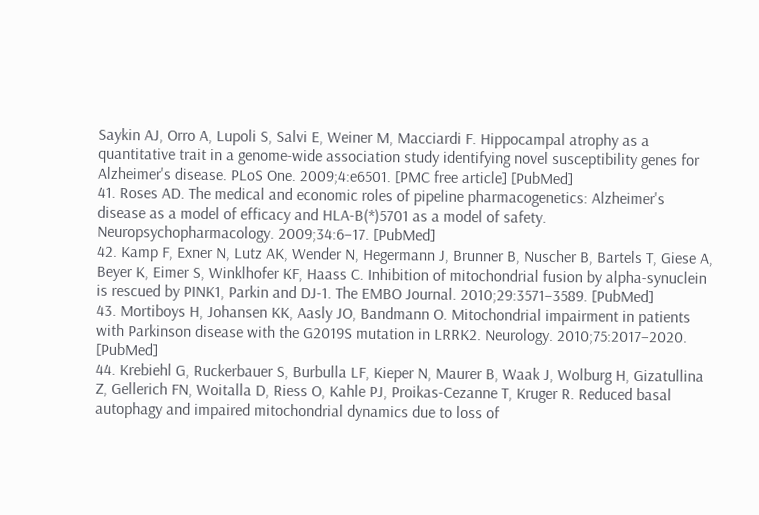Saykin AJ, Orro A, Lupoli S, Salvi E, Weiner M, Macciardi F. Hippocampal atrophy as a quantitative trait in a genome-wide association study identifying novel susceptibility genes for Alzheimer's disease. PLoS One. 2009;4:e6501. [PMC free article] [PubMed]
41. Roses AD. The medical and economic roles of pipeline pharmacogenetics: Alzheimer's disease as a model of efficacy and HLA-B(*)5701 as a model of safety. Neuropsychopharmacology. 2009;34:6–17. [PubMed]
42. Kamp F, Exner N, Lutz AK, Wender N, Hegermann J, Brunner B, Nuscher B, Bartels T, Giese A, Beyer K, Eimer S, Winklhofer KF, Haass C. Inhibition of mitochondrial fusion by alpha-synuclein is rescued by PINK1, Parkin and DJ-1. The EMBO Journal. 2010;29:3571–3589. [PubMed]
43. Mortiboys H, Johansen KK, Aasly JO, Bandmann O. Mitochondrial impairment in patients with Parkinson disease with the G2019S mutation in LRRK2. Neurology. 2010;75:2017–2020. [PubMed]
44. Krebiehl G, Ruckerbauer S, Burbulla LF, Kieper N, Maurer B, Waak J, Wolburg H, Gizatullina Z, Gellerich FN, Woitalla D, Riess O, Kahle PJ, Proikas-Cezanne T, Kruger R. Reduced basal autophagy and impaired mitochondrial dynamics due to loss of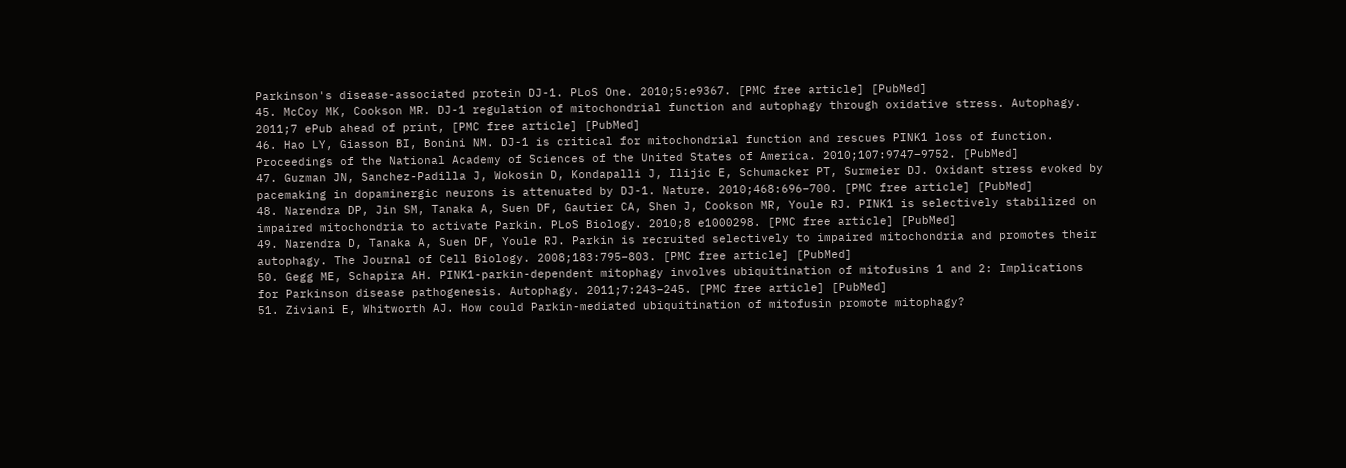Parkinson's disease-associated protein DJ-1. PLoS One. 2010;5:e9367. [PMC free article] [PubMed]
45. McCoy MK, Cookson MR. DJ-1 regulation of mitochondrial function and autophagy through oxidative stress. Autophagy. 2011;7 ePub ahead of print, [PMC free article] [PubMed]
46. Hao LY, Giasson BI, Bonini NM. DJ-1 is critical for mitochondrial function and rescues PINK1 loss of function. Proceedings of the National Academy of Sciences of the United States of America. 2010;107:9747–9752. [PubMed]
47. Guzman JN, Sanchez-Padilla J, Wokosin D, Kondapalli J, Ilijic E, Schumacker PT, Surmeier DJ. Oxidant stress evoked by pacemaking in dopaminergic neurons is attenuated by DJ-1. Nature. 2010;468:696–700. [PMC free article] [PubMed]
48. Narendra DP, Jin SM, Tanaka A, Suen DF, Gautier CA, Shen J, Cookson MR, Youle RJ. PINK1 is selectively stabilized on impaired mitochondria to activate Parkin. PLoS Biology. 2010;8 e1000298. [PMC free article] [PubMed]
49. Narendra D, Tanaka A, Suen DF, Youle RJ. Parkin is recruited selectively to impaired mitochondria and promotes their autophagy. The Journal of Cell Biology. 2008;183:795–803. [PMC free article] [PubMed]
50. Gegg ME, Schapira AH. PINK1-parkin-dependent mitophagy involves ubiquitination of mitofusins 1 and 2: Implications for Parkinson disease pathogenesis. Autophagy. 2011;7:243–245. [PMC free article] [PubMed]
51. Ziviani E, Whitworth AJ. How could Parkin-mediated ubiquitination of mitofusin promote mitophagy?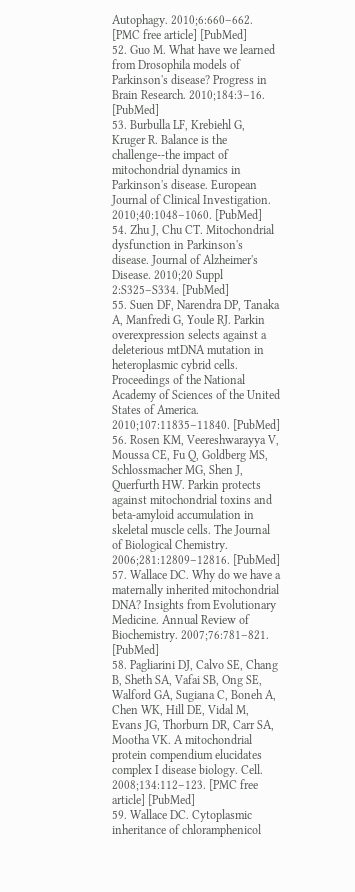Autophagy. 2010;6:660–662. [PMC free article] [PubMed]
52. Guo M. What have we learned from Drosophila models of Parkinson's disease? Progress in Brain Research. 2010;184:3–16. [PubMed]
53. Burbulla LF, Krebiehl G, Kruger R. Balance is the challenge--the impact of mitochondrial dynamics in Parkinson's disease. European Journal of Clinical Investigation. 2010;40:1048–1060. [PubMed]
54. Zhu J, Chu CT. Mitochondrial dysfunction in Parkinson's disease. Journal of Alzheimer's Disease. 2010;20 Suppl 2:S325–S334. [PubMed]
55. Suen DF, Narendra DP, Tanaka A, Manfredi G, Youle RJ. Parkin overexpression selects against a deleterious mtDNA mutation in heteroplasmic cybrid cells. Proceedings of the National Academy of Sciences of the United States of America. 2010;107:11835–11840. [PubMed]
56. Rosen KM, Veereshwarayya V, Moussa CE, Fu Q, Goldberg MS, Schlossmacher MG, Shen J, Querfurth HW. Parkin protects against mitochondrial toxins and beta-amyloid accumulation in skeletal muscle cells. The Journal of Biological Chemistry. 2006;281:12809–12816. [PubMed]
57. Wallace DC. Why do we have a maternally inherited mitochondrial DNA? Insights from Evolutionary Medicine. Annual Review of Biochemistry. 2007;76:781–821. [PubMed]
58. Pagliarini DJ, Calvo SE, Chang B, Sheth SA, Vafai SB, Ong SE, Walford GA, Sugiana C, Boneh A, Chen WK, Hill DE, Vidal M, Evans JG, Thorburn DR, Carr SA, Mootha VK. A mitochondrial protein compendium elucidates complex I disease biology. Cell. 2008;134:112–123. [PMC free article] [PubMed]
59. Wallace DC. Cytoplasmic inheritance of chloramphenicol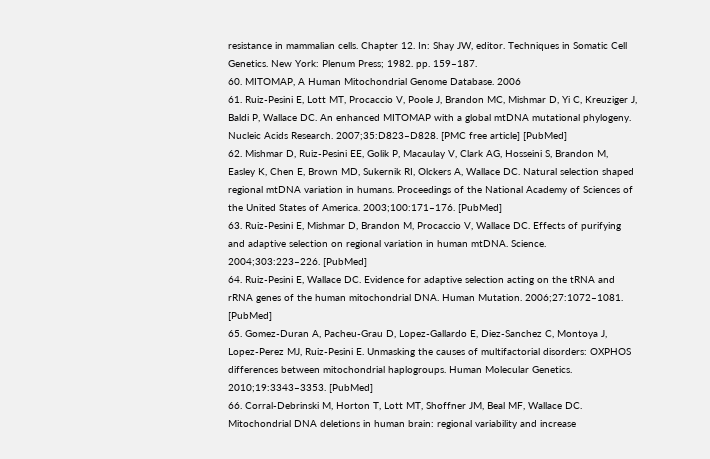resistance in mammalian cells. Chapter 12. In: Shay JW, editor. Techniques in Somatic Cell Genetics. New York: Plenum Press; 1982. pp. 159–187.
60. MITOMAP, A Human Mitochondrial Genome Database. 2006
61. Ruiz-Pesini E, Lott MT, Procaccio V, Poole J, Brandon MC, Mishmar D, Yi C, Kreuziger J, Baldi P, Wallace DC. An enhanced MITOMAP with a global mtDNA mutational phylogeny. Nucleic Acids Research. 2007;35:D823–D828. [PMC free article] [PubMed]
62. Mishmar D, Ruiz-Pesini EE, Golik P, Macaulay V, Clark AG, Hosseini S, Brandon M, Easley K, Chen E, Brown MD, Sukernik RI, Olckers A, Wallace DC. Natural selection shaped regional mtDNA variation in humans. Proceedings of the National Academy of Sciences of the United States of America. 2003;100:171–176. [PubMed]
63. Ruiz-Pesini E, Mishmar D, Brandon M, Procaccio V, Wallace DC. Effects of purifying and adaptive selection on regional variation in human mtDNA. Science. 2004;303:223–226. [PubMed]
64. Ruiz-Pesini E, Wallace DC. Evidence for adaptive selection acting on the tRNA and rRNA genes of the human mitochondrial DNA. Human Mutation. 2006;27:1072–1081. [PubMed]
65. Gomez-Duran A, Pacheu-Grau D, Lopez-Gallardo E, Diez-Sanchez C, Montoya J, Lopez-Perez MJ, Ruiz-Pesini E. Unmasking the causes of multifactorial disorders: OXPHOS differences between mitochondrial haplogroups. Human Molecular Genetics. 2010;19:3343–3353. [PubMed]
66. Corral-Debrinski M, Horton T, Lott MT, Shoffner JM, Beal MF, Wallace DC. Mitochondrial DNA deletions in human brain: regional variability and increase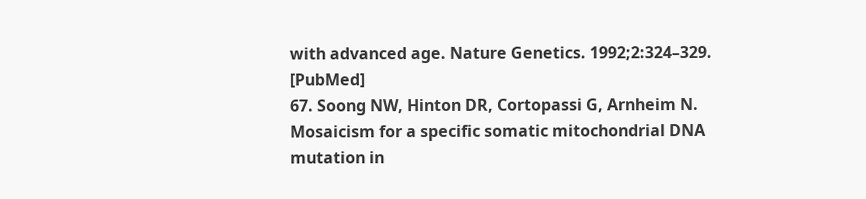with advanced age. Nature Genetics. 1992;2:324–329. [PubMed]
67. Soong NW, Hinton DR, Cortopassi G, Arnheim N. Mosaicism for a specific somatic mitochondrial DNA mutation in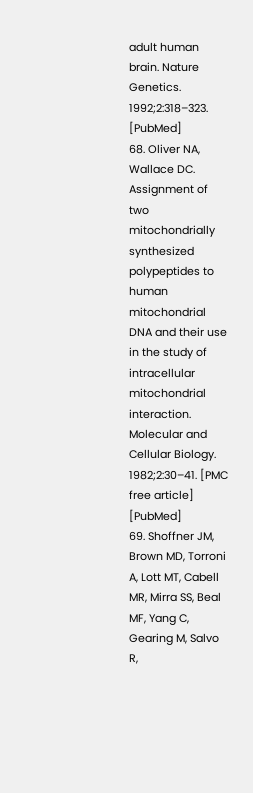adult human brain. Nature Genetics. 1992;2:318–323. [PubMed]
68. Oliver NA, Wallace DC. Assignment of two mitochondrially synthesized polypeptides to human mitochondrial DNA and their use in the study of intracellular mitochondrial interaction. Molecular and Cellular Biology. 1982;2:30–41. [PMC free article] [PubMed]
69. Shoffner JM, Brown MD, Torroni A, Lott MT, Cabell MR, Mirra SS, Beal MF, Yang C, Gearing M, Salvo R,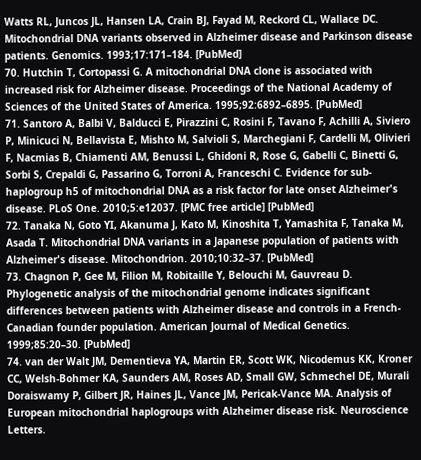Watts RL, Juncos JL, Hansen LA, Crain BJ, Fayad M, Reckord CL, Wallace DC. Mitochondrial DNA variants observed in Alzheimer disease and Parkinson disease patients. Genomics. 1993;17:171–184. [PubMed]
70. Hutchin T, Cortopassi G. A mitochondrial DNA clone is associated with increased risk for Alzheimer disease. Proceedings of the National Academy of Sciences of the United States of America. 1995;92:6892–6895. [PubMed]
71. Santoro A, Balbi V, Balducci E, Pirazzini C, Rosini F, Tavano F, Achilli A, Siviero P, Minicuci N, Bellavista E, Mishto M, Salvioli S, Marchegiani F, Cardelli M, Olivieri F, Nacmias B, Chiamenti AM, Benussi L, Ghidoni R, Rose G, Gabelli C, Binetti G, Sorbi S, Crepaldi G, Passarino G, Torroni A, Franceschi C. Evidence for sub-haplogroup h5 of mitochondrial DNA as a risk factor for late onset Alzheimer's disease. PLoS One. 2010;5:e12037. [PMC free article] [PubMed]
72. Tanaka N, Goto YI, Akanuma J, Kato M, Kinoshita T, Yamashita F, Tanaka M, Asada T. Mitochondrial DNA variants in a Japanese population of patients with Alzheimer's disease. Mitochondrion. 2010;10:32–37. [PubMed]
73. Chagnon P, Gee M, Filion M, Robitaille Y, Belouchi M, Gauvreau D. Phylogenetic analysis of the mitochondrial genome indicates significant differences between patients with Alzheimer disease and controls in a French-Canadian founder population. American Journal of Medical Genetics. 1999;85:20–30. [PubMed]
74. van der Walt JM, Dementieva YA, Martin ER, Scott WK, Nicodemus KK, Kroner CC, Welsh-Bohmer KA, Saunders AM, Roses AD, Small GW, Schmechel DE, Murali Doraiswamy P, Gilbert JR, Haines JL, Vance JM, Pericak-Vance MA. Analysis of European mitochondrial haplogroups with Alzheimer disease risk. Neuroscience Letters.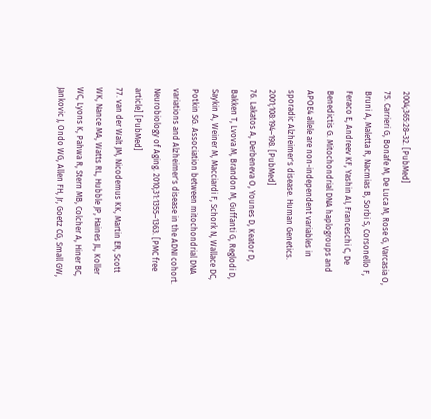2004;365:28–32. [PubMed]
75. Carrieri G, Bonafe M, De Luca M, Rose G, Varcasia O, Bruni A, Maletta R, Nacmias B, Sorbi S, Corsonello F, Feraco E, Andreev KF, Yashin AI, Franceschi C, De Benedictis G. Mitochondrial DNA haplogroups and APOE4 allele are non-independent variables in sporadic Alzheimer's disease. Human Genetics. 2001;108:194–198. [PubMed]
76. Lakatos A, Derbeneva O, Younes D, Keator D, Bakken T, Lvova M, Brandon M, Guffanti G, Reglodi D, Saykin A, Weiner M, Macciardi F, Schork N, Wallace DC, Potkin SG. Association between mitochondrial DNA variations and Alzheimer's disease in the ADNI cohort. Neurobiology of Aging. 2010;31:1355–1363. [PMC free article] [PubMed]
77. van der Walt JM, Nicodemus KK, Martin ER, Scott WK, Nance MA, Watts RL, Hubble JP, Haines JL, Koller WC, Lyons K, Pahwa R, Stern MB, Colcher A, Hiner BC, Jankovic J, Ondo WG, Allen FH, Jr, Goetz CG, Small GW,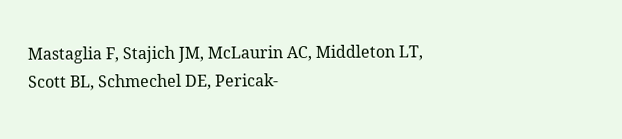Mastaglia F, Stajich JM, McLaurin AC, Middleton LT, Scott BL, Schmechel DE, Pericak-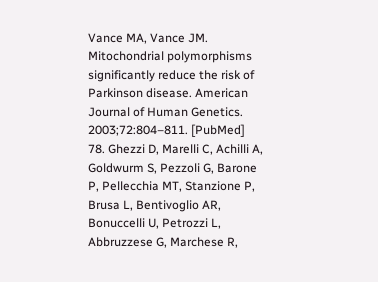Vance MA, Vance JM. Mitochondrial polymorphisms significantly reduce the risk of Parkinson disease. American Journal of Human Genetics. 2003;72:804–811. [PubMed]
78. Ghezzi D, Marelli C, Achilli A, Goldwurm S, Pezzoli G, Barone P, Pellecchia MT, Stanzione P, Brusa L, Bentivoglio AR, Bonuccelli U, Petrozzi L, Abbruzzese G, Marchese R,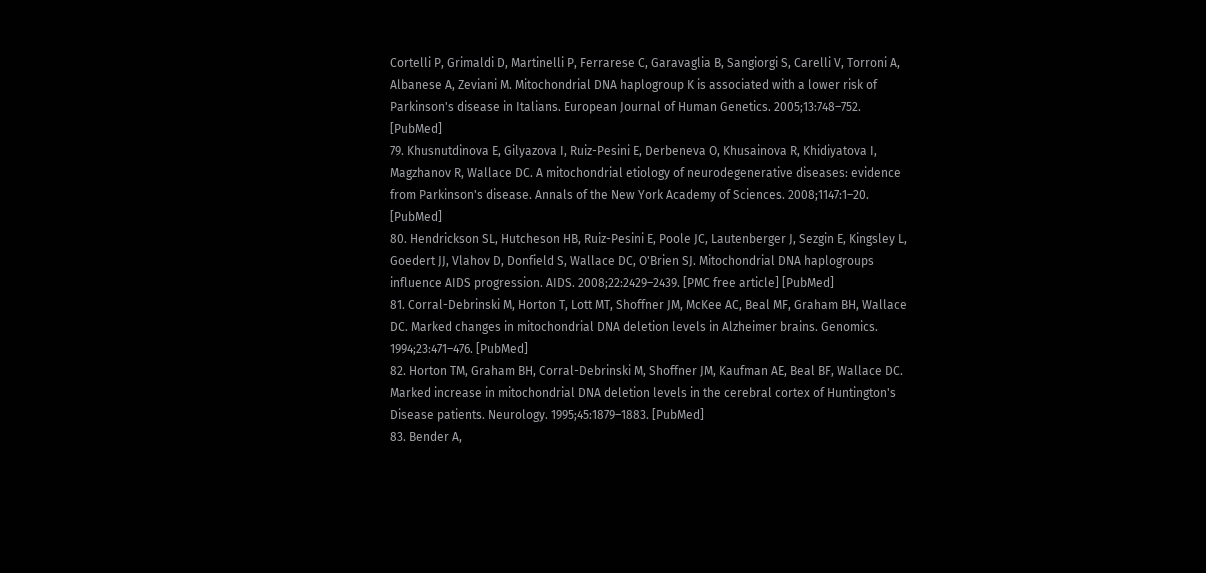Cortelli P, Grimaldi D, Martinelli P, Ferrarese C, Garavaglia B, Sangiorgi S, Carelli V, Torroni A, Albanese A, Zeviani M. Mitochondrial DNA haplogroup K is associated with a lower risk of Parkinson's disease in Italians. European Journal of Human Genetics. 2005;13:748–752. [PubMed]
79. Khusnutdinova E, Gilyazova I, Ruiz-Pesini E, Derbeneva O, Khusainova R, Khidiyatova I, Magzhanov R, Wallace DC. A mitochondrial etiology of neurodegenerative diseases: evidence from Parkinson's disease. Annals of the New York Academy of Sciences. 2008;1147:1–20. [PubMed]
80. Hendrickson SL, Hutcheson HB, Ruiz-Pesini E, Poole JC, Lautenberger J, Sezgin E, Kingsley L, Goedert JJ, Vlahov D, Donfield S, Wallace DC, O'Brien SJ. Mitochondrial DNA haplogroups influence AIDS progression. AIDS. 2008;22:2429–2439. [PMC free article] [PubMed]
81. Corral-Debrinski M, Horton T, Lott MT, Shoffner JM, McKee AC, Beal MF, Graham BH, Wallace DC. Marked changes in mitochondrial DNA deletion levels in Alzheimer brains. Genomics. 1994;23:471–476. [PubMed]
82. Horton TM, Graham BH, Corral-Debrinski M, Shoffner JM, Kaufman AE, Beal BF, Wallace DC. Marked increase in mitochondrial DNA deletion levels in the cerebral cortex of Huntington's Disease patients. Neurology. 1995;45:1879–1883. [PubMed]
83. Bender A,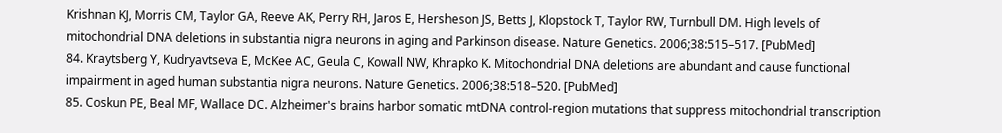Krishnan KJ, Morris CM, Taylor GA, Reeve AK, Perry RH, Jaros E, Hersheson JS, Betts J, Klopstock T, Taylor RW, Turnbull DM. High levels of mitochondrial DNA deletions in substantia nigra neurons in aging and Parkinson disease. Nature Genetics. 2006;38:515–517. [PubMed]
84. Kraytsberg Y, Kudryavtseva E, McKee AC, Geula C, Kowall NW, Khrapko K. Mitochondrial DNA deletions are abundant and cause functional impairment in aged human substantia nigra neurons. Nature Genetics. 2006;38:518–520. [PubMed]
85. Coskun PE, Beal MF, Wallace DC. Alzheimer's brains harbor somatic mtDNA control-region mutations that suppress mitochondrial transcription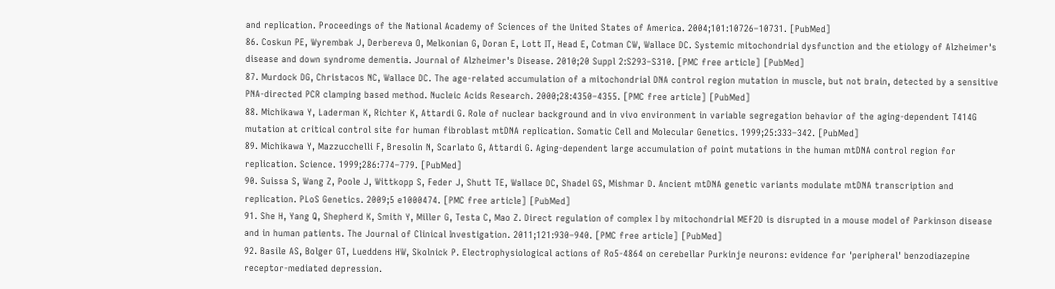and replication. Proceedings of the National Academy of Sciences of the United States of America. 2004;101:10726–10731. [PubMed]
86. Coskun PE, Wyrembak J, Derbereva O, Melkonian G, Doran E, Lott IT, Head E, Cotman CW, Wallace DC. Systemic mitochondrial dysfunction and the etiology of Alzheimer's disease and down syndrome dementia. Journal of Alzheimer's Disease. 2010;20 Suppl 2:S293–S310. [PMC free article] [PubMed]
87. Murdock DG, Christacos NC, Wallace DC. The age-related accumulation of a mitochondrial DNA control region mutation in muscle, but not brain, detected by a sensitive PNA-directed PCR clamping based method. Nucleic Acids Research. 2000;28:4350–4355. [PMC free article] [PubMed]
88. Michikawa Y, Laderman K, Richter K, Attardi G. Role of nuclear background and in vivo environment in variable segregation behavior of the aging-dependent T414G mutation at critical control site for human fibroblast mtDNA replication. Somatic Cell and Molecular Genetics. 1999;25:333–342. [PubMed]
89. Michikawa Y, Mazzucchelli F, Bresolin N, Scarlato G, Attardi G. Aging-dependent large accumulation of point mutations in the human mtDNA control region for replication. Science. 1999;286:774–779. [PubMed]
90. Suissa S, Wang Z, Poole J, Wittkopp S, Feder J, Shutt TE, Wallace DC, Shadel GS, Mishmar D. Ancient mtDNA genetic variants modulate mtDNA transcription and replication. PLoS Genetics. 2009;5 e1000474. [PMC free article] [PubMed]
91. She H, Yang Q, Shepherd K, Smith Y, Miller G, Testa C, Mao Z. Direct regulation of complex I by mitochondrial MEF2D is disrupted in a mouse model of Parkinson disease and in human patients. The Journal of Clinical Investigation. 2011;121:930–940. [PMC free article] [PubMed]
92. Basile AS, Bolger GT, Lueddens HW, Skolnick P. Electrophysiological actions of Ro5-4864 on cerebellar Purkinje neurons: evidence for 'peripheral' benzodiazepine receptor-mediated depression.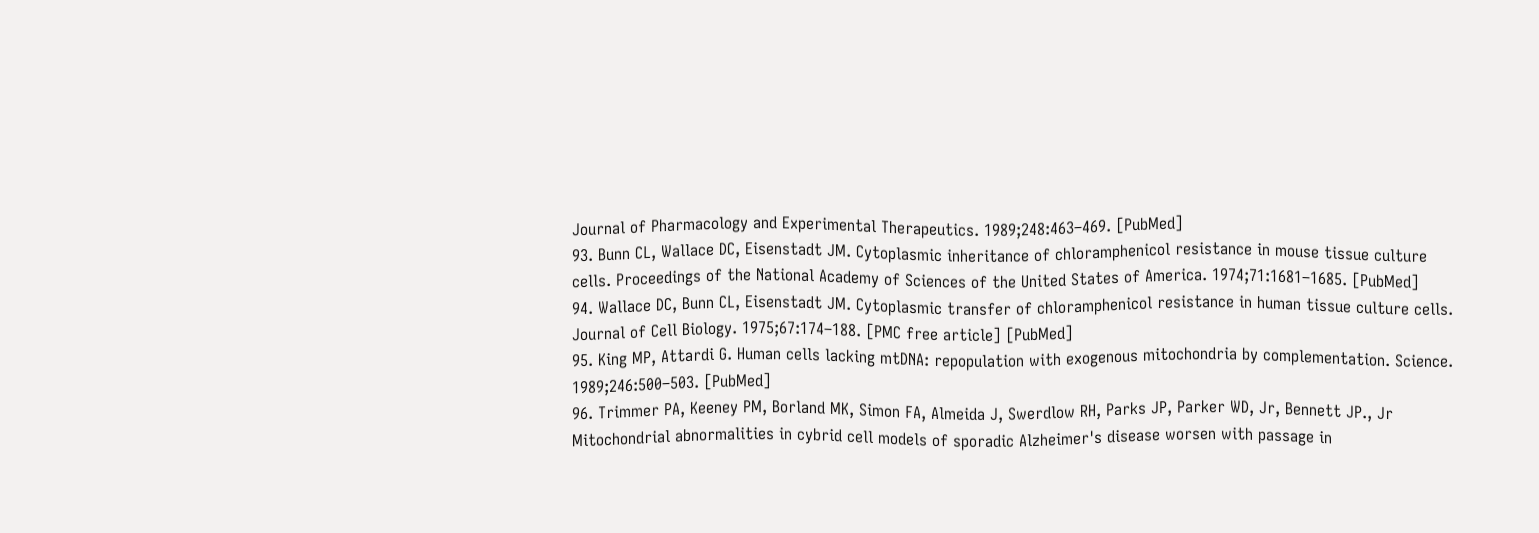Journal of Pharmacology and Experimental Therapeutics. 1989;248:463–469. [PubMed]
93. Bunn CL, Wallace DC, Eisenstadt JM. Cytoplasmic inheritance of chloramphenicol resistance in mouse tissue culture cells. Proceedings of the National Academy of Sciences of the United States of America. 1974;71:1681–1685. [PubMed]
94. Wallace DC, Bunn CL, Eisenstadt JM. Cytoplasmic transfer of chloramphenicol resistance in human tissue culture cells. Journal of Cell Biology. 1975;67:174–188. [PMC free article] [PubMed]
95. King MP, Attardi G. Human cells lacking mtDNA: repopulation with exogenous mitochondria by complementation. Science. 1989;246:500–503. [PubMed]
96. Trimmer PA, Keeney PM, Borland MK, Simon FA, Almeida J, Swerdlow RH, Parks JP, Parker WD, Jr, Bennett JP., Jr Mitochondrial abnormalities in cybrid cell models of sporadic Alzheimer's disease worsen with passage in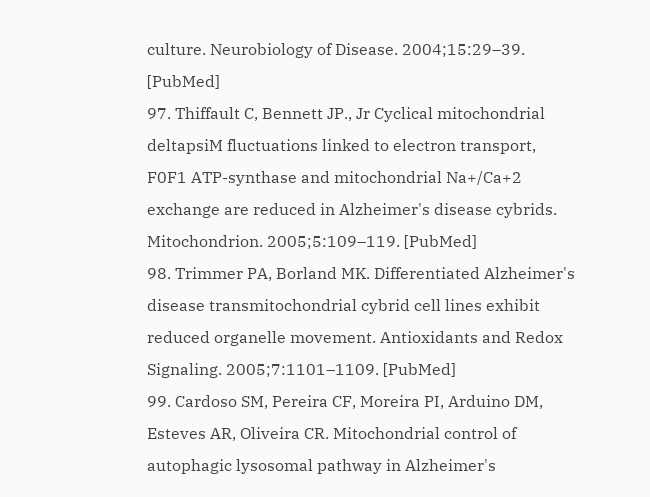culture. Neurobiology of Disease. 2004;15:29–39. [PubMed]
97. Thiffault C, Bennett JP., Jr Cyclical mitochondrial deltapsiM fluctuations linked to electron transport, F0F1 ATP-synthase and mitochondrial Na+/Ca+2 exchange are reduced in Alzheimer's disease cybrids. Mitochondrion. 2005;5:109–119. [PubMed]
98. Trimmer PA, Borland MK. Differentiated Alzheimer's disease transmitochondrial cybrid cell lines exhibit reduced organelle movement. Antioxidants and Redox Signaling. 2005;7:1101–1109. [PubMed]
99. Cardoso SM, Pereira CF, Moreira PI, Arduino DM, Esteves AR, Oliveira CR. Mitochondrial control of autophagic lysosomal pathway in Alzheimer's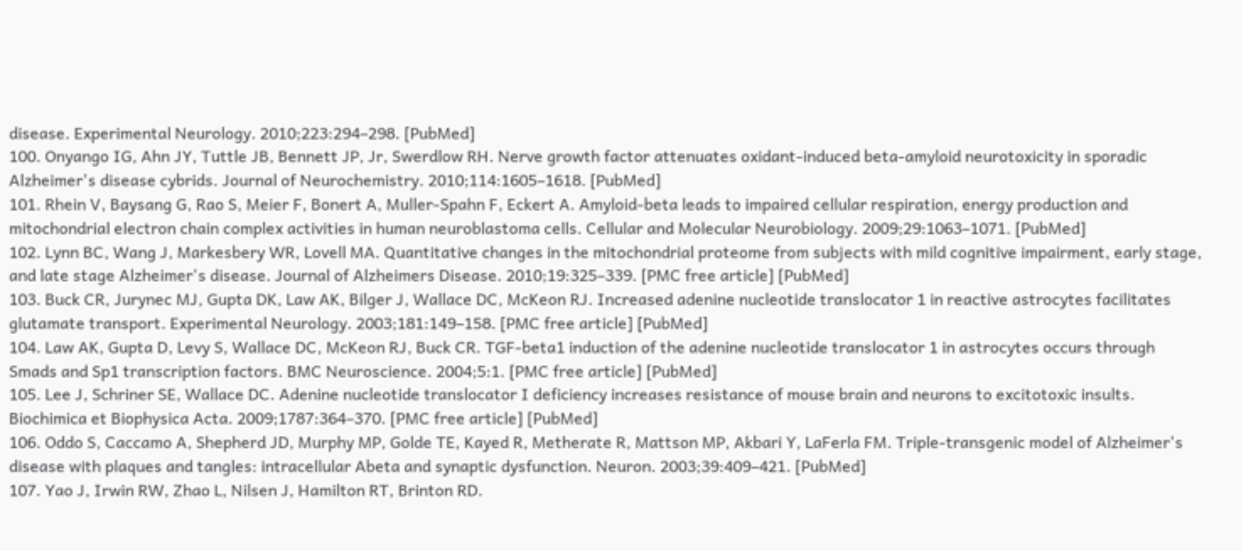disease. Experimental Neurology. 2010;223:294–298. [PubMed]
100. Onyango IG, Ahn JY, Tuttle JB, Bennett JP, Jr, Swerdlow RH. Nerve growth factor attenuates oxidant-induced beta-amyloid neurotoxicity in sporadic Alzheimer's disease cybrids. Journal of Neurochemistry. 2010;114:1605–1618. [PubMed]
101. Rhein V, Baysang G, Rao S, Meier F, Bonert A, Muller-Spahn F, Eckert A. Amyloid-beta leads to impaired cellular respiration, energy production and mitochondrial electron chain complex activities in human neuroblastoma cells. Cellular and Molecular Neurobiology. 2009;29:1063–1071. [PubMed]
102. Lynn BC, Wang J, Markesbery WR, Lovell MA. Quantitative changes in the mitochondrial proteome from subjects with mild cognitive impairment, early stage, and late stage Alzheimer's disease. Journal of Alzheimers Disease. 2010;19:325–339. [PMC free article] [PubMed]
103. Buck CR, Jurynec MJ, Gupta DK, Law AK, Bilger J, Wallace DC, McKeon RJ. Increased adenine nucleotide translocator 1 in reactive astrocytes facilitates glutamate transport. Experimental Neurology. 2003;181:149–158. [PMC free article] [PubMed]
104. Law AK, Gupta D, Levy S, Wallace DC, McKeon RJ, Buck CR. TGF-beta1 induction of the adenine nucleotide translocator 1 in astrocytes occurs through Smads and Sp1 transcription factors. BMC Neuroscience. 2004;5:1. [PMC free article] [PubMed]
105. Lee J, Schriner SE, Wallace DC. Adenine nucleotide translocator I deficiency increases resistance of mouse brain and neurons to excitotoxic insults. Biochimica et Biophysica Acta. 2009;1787:364–370. [PMC free article] [PubMed]
106. Oddo S, Caccamo A, Shepherd JD, Murphy MP, Golde TE, Kayed R, Metherate R, Mattson MP, Akbari Y, LaFerla FM. Triple-transgenic model of Alzheimer's disease with plaques and tangles: intracellular Abeta and synaptic dysfunction. Neuron. 2003;39:409–421. [PubMed]
107. Yao J, Irwin RW, Zhao L, Nilsen J, Hamilton RT, Brinton RD.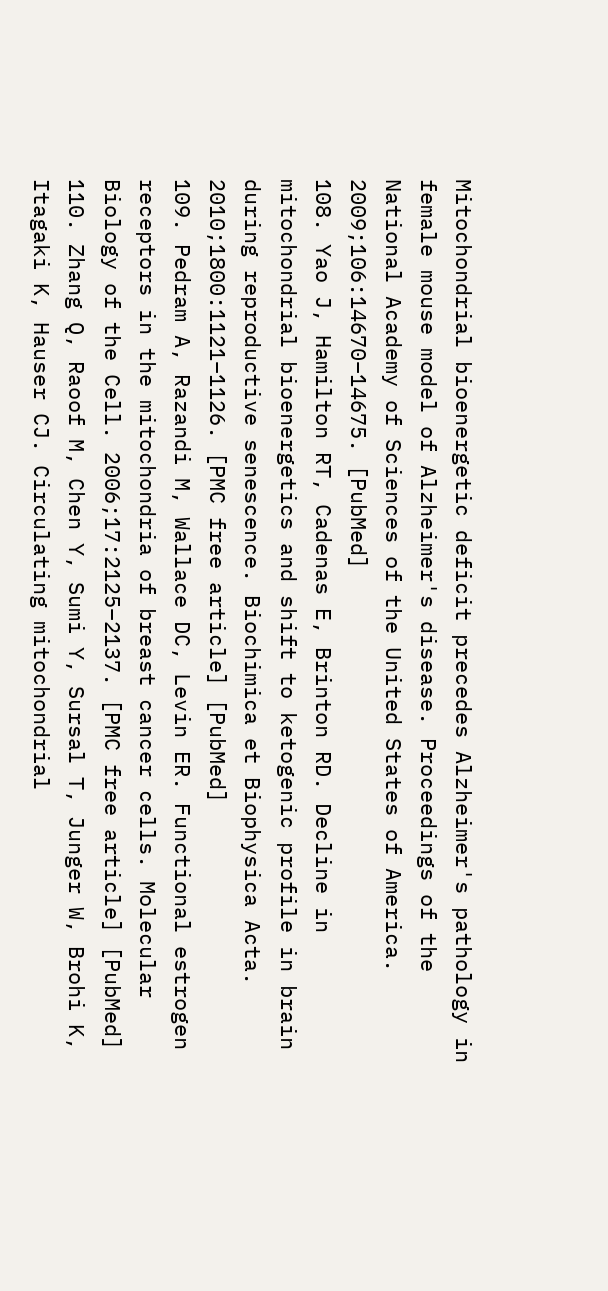Mitochondrial bioenergetic deficit precedes Alzheimer's pathology in female mouse model of Alzheimer's disease. Proceedings of the National Academy of Sciences of the United States of America. 2009;106:14670–14675. [PubMed]
108. Yao J, Hamilton RT, Cadenas E, Brinton RD. Decline in mitochondrial bioenergetics and shift to ketogenic profile in brain during reproductive senescence. Biochimica et Biophysica Acta. 2010;1800:1121–1126. [PMC free article] [PubMed]
109. Pedram A, Razandi M, Wallace DC, Levin ER. Functional estrogen receptors in the mitochondria of breast cancer cells. Molecular Biology of the Cell. 2006;17:2125–2137. [PMC free article] [PubMed]
110. Zhang Q, Raoof M, Chen Y, Sumi Y, Sursal T, Junger W, Brohi K, Itagaki K, Hauser CJ. Circulating mitochondrial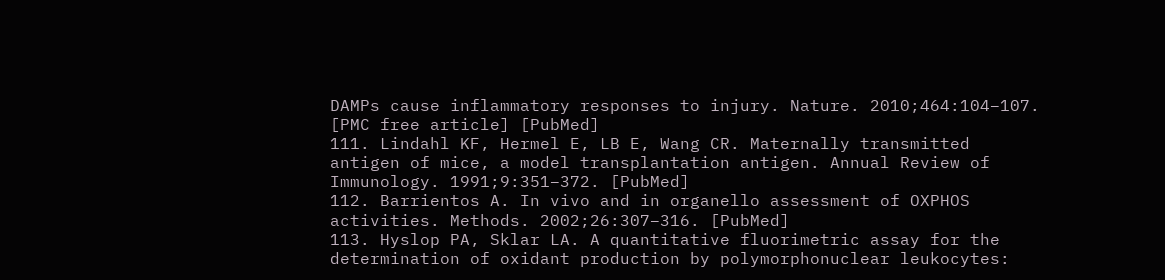DAMPs cause inflammatory responses to injury. Nature. 2010;464:104–107. [PMC free article] [PubMed]
111. Lindahl KF, Hermel E, LB E, Wang CR. Maternally transmitted antigen of mice, a model transplantation antigen. Annual Review of Immunology. 1991;9:351–372. [PubMed]
112. Barrientos A. In vivo and in organello assessment of OXPHOS activities. Methods. 2002;26:307–316. [PubMed]
113. Hyslop PA, Sklar LA. A quantitative fluorimetric assay for the determination of oxidant production by polymorphonuclear leukocytes: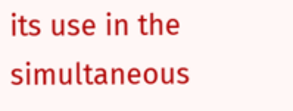its use in the simultaneous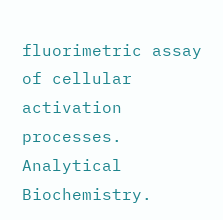fluorimetric assay of cellular activation processes. Analytical Biochemistry.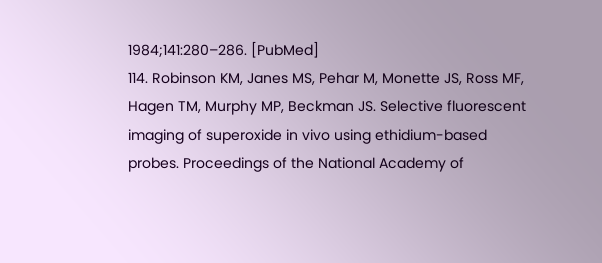1984;141:280–286. [PubMed]
114. Robinson KM, Janes MS, Pehar M, Monette JS, Ross MF, Hagen TM, Murphy MP, Beckman JS. Selective fluorescent imaging of superoxide in vivo using ethidium-based probes. Proceedings of the National Academy of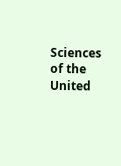Sciences of the United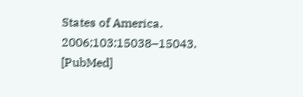States of America. 2006;103:15038–15043. [PubMed]